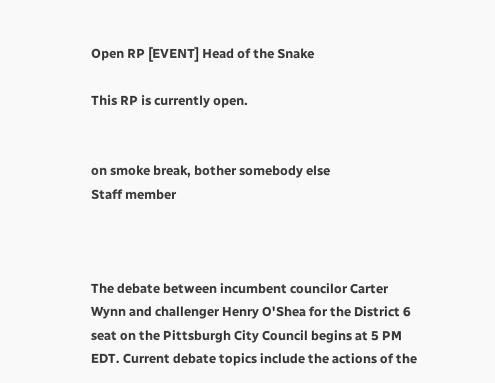Open RP [EVENT] Head of the Snake

This RP is currently open.


on smoke break, bother somebody else
Staff member



The debate between incumbent councilor Carter Wynn and challenger Henry O'Shea for the District 6 seat on the Pittsburgh City Council begins at 5 PM EDT. Current debate topics include the actions of the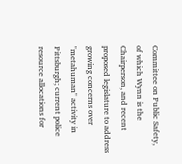Committee on Public Safety, of which Wynn is the Chairperson, and recent proposed legislature to address growing concerns over "metahuman" activity in Pittsburgh; current police resource allocations for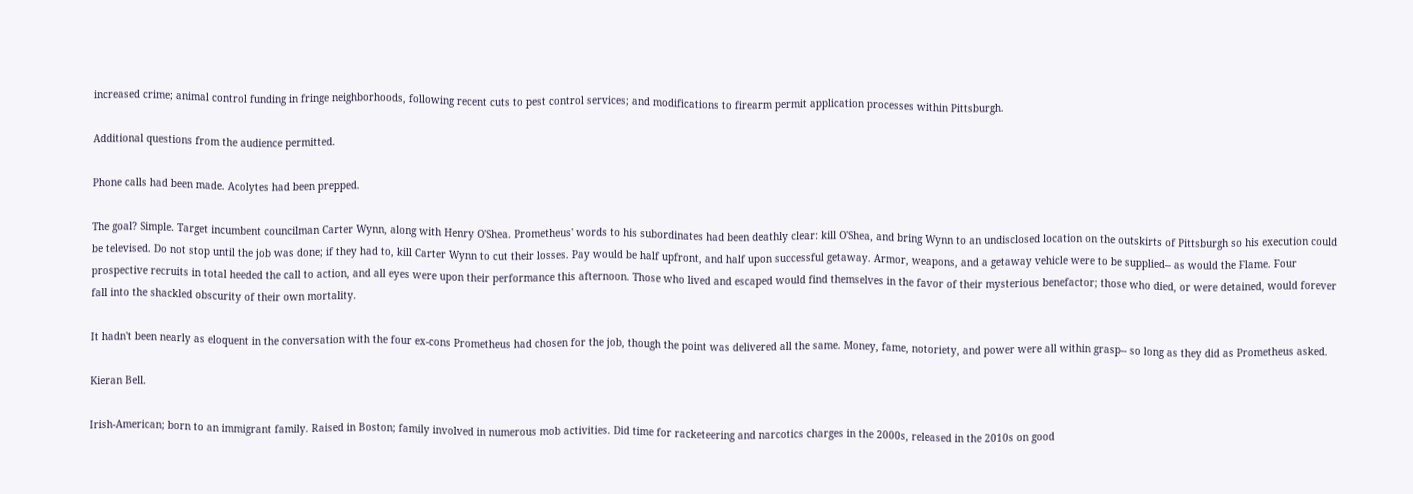increased crime; animal control funding in fringe neighborhoods, following recent cuts to pest control services; and modifications to firearm permit application processes within Pittsburgh.

Additional questions from the audience permitted.

Phone calls had been made. Acolytes had been prepped.

The goal? Simple. Target incumbent councilman Carter Wynn, along with Henry O'Shea. Prometheus' words to his subordinates had been deathly clear: kill O'Shea, and bring Wynn to an undisclosed location on the outskirts of Pittsburgh so his execution could be televised. Do not stop until the job was done; if they had to, kill Carter Wynn to cut their losses. Pay would be half upfront, and half upon successful getaway. Armor, weapons, and a getaway vehicle were to be supplied-- as would the Flame. Four prospective recruits in total heeded the call to action, and all eyes were upon their performance this afternoon. Those who lived and escaped would find themselves in the favor of their mysterious benefactor; those who died, or were detained, would forever fall into the shackled obscurity of their own mortality.

It hadn't been nearly as eloquent in the conversation with the four ex-cons Prometheus had chosen for the job, though the point was delivered all the same. Money, fame, notoriety, and power were all within grasp-- so long as they did as Prometheus asked.

Kieran Bell.

Irish-American; born to an immigrant family. Raised in Boston; family involved in numerous mob activities. Did time for racketeering and narcotics charges in the 2000s, released in the 2010s on good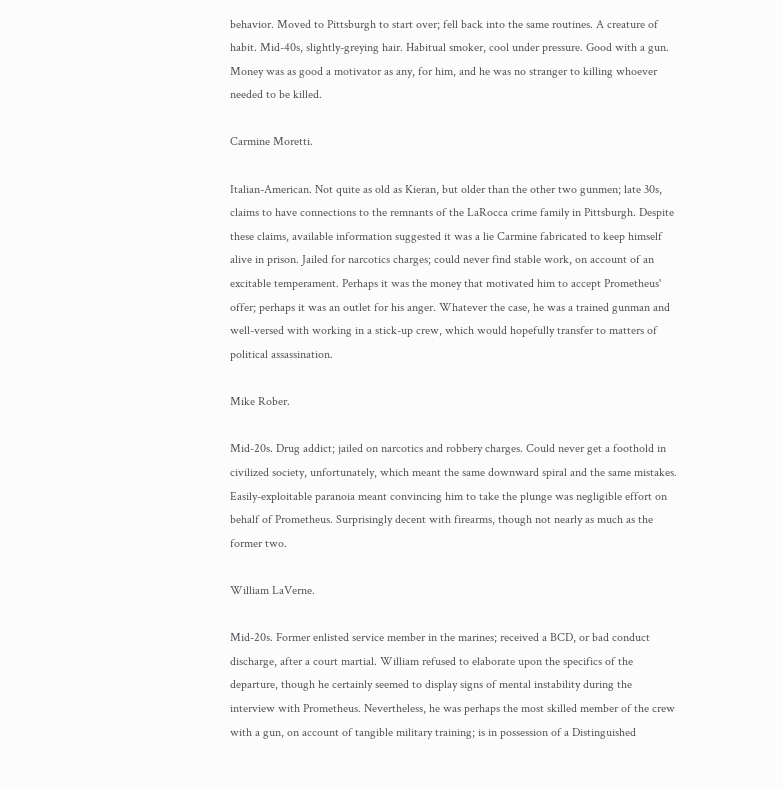behavior. Moved to Pittsburgh to start over; fell back into the same routines. A creature of habit. Mid-40s, slightly-greying hair. Habitual smoker, cool under pressure. Good with a gun. Money was as good a motivator as any, for him, and he was no stranger to killing whoever needed to be killed.

Carmine Moretti.

Italian-American. Not quite as old as Kieran, but older than the other two gunmen; late 30s, claims to have connections to the remnants of the LaRocca crime family in Pittsburgh. Despite these claims, available information suggested it was a lie Carmine fabricated to keep himself alive in prison. Jailed for narcotics charges; could never find stable work, on account of an excitable temperament. Perhaps it was the money that motivated him to accept Prometheus' offer; perhaps it was an outlet for his anger. Whatever the case, he was a trained gunman and well-versed with working in a stick-up crew, which would hopefully transfer to matters of political assassination.

Mike Rober.

Mid-20s. Drug addict; jailed on narcotics and robbery charges. Could never get a foothold in civilized society, unfortunately, which meant the same downward spiral and the same mistakes. Easily-exploitable paranoia meant convincing him to take the plunge was negligible effort on behalf of Prometheus. Surprisingly decent with firearms, though not nearly as much as the former two.

William LaVerne.

Mid-20s. Former enlisted service member in the marines; received a BCD, or bad conduct discharge, after a court martial. William refused to elaborate upon the specifics of the departure, though he certainly seemed to display signs of mental instability during the interview with Prometheus. Nevertheless, he was perhaps the most skilled member of the crew with a gun, on account of tangible military training; is in possession of a Distinguished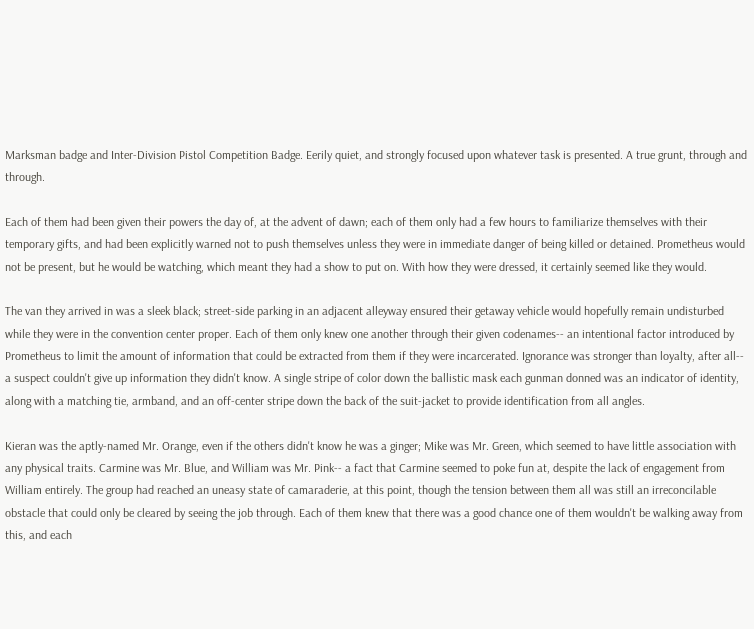Marksman badge and Inter-Division Pistol Competition Badge. Eerily quiet, and strongly focused upon whatever task is presented. A true grunt, through and through.

Each of them had been given their powers the day of, at the advent of dawn; each of them only had a few hours to familiarize themselves with their temporary gifts, and had been explicitly warned not to push themselves unless they were in immediate danger of being killed or detained. Prometheus would not be present, but he would be watching, which meant they had a show to put on. With how they were dressed, it certainly seemed like they would.

The van they arrived in was a sleek black; street-side parking in an adjacent alleyway ensured their getaway vehicle would hopefully remain undisturbed while they were in the convention center proper. Each of them only knew one another through their given codenames-- an intentional factor introduced by Prometheus to limit the amount of information that could be extracted from them if they were incarcerated. Ignorance was stronger than loyalty, after all-- a suspect couldn't give up information they didn't know. A single stripe of color down the ballistic mask each gunman donned was an indicator of identity, along with a matching tie, armband, and an off-center stripe down the back of the suit-jacket to provide identification from all angles.

Kieran was the aptly-named Mr. Orange, even if the others didn't know he was a ginger; Mike was Mr. Green, which seemed to have little association with any physical traits. Carmine was Mr. Blue, and William was Mr. Pink-- a fact that Carmine seemed to poke fun at, despite the lack of engagement from William entirely. The group had reached an uneasy state of camaraderie, at this point, though the tension between them all was still an irreconcilable obstacle that could only be cleared by seeing the job through. Each of them knew that there was a good chance one of them wouldn't be walking away from this, and each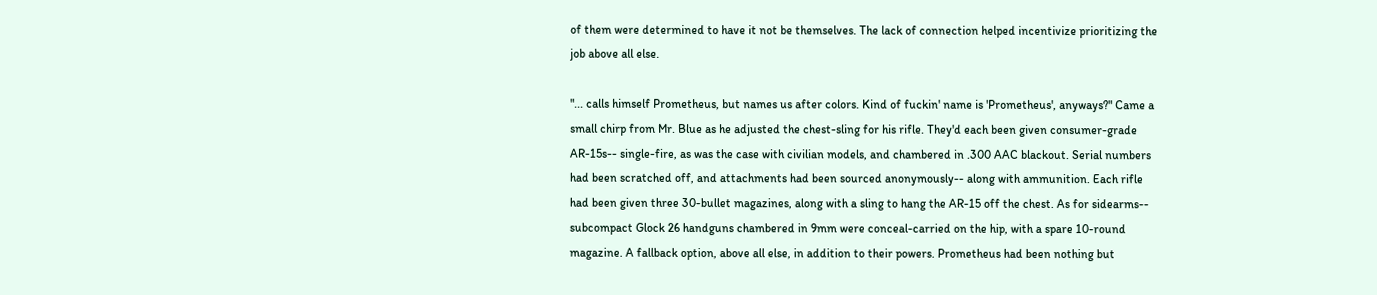of them were determined to have it not be themselves. The lack of connection helped incentivize prioritizing the job above all else.

"... calls himself Prometheus, but names us after colors. Kind of fuckin' name is 'Prometheus', anyways?" Came a small chirp from Mr. Blue as he adjusted the chest-sling for his rifle. They'd each been given consumer-grade AR-15s-- single-fire, as was the case with civilian models, and chambered in .300 AAC blackout. Serial numbers had been scratched off, and attachments had been sourced anonymously-- along with ammunition. Each rifle had been given three 30-bullet magazines, along with a sling to hang the AR-15 off the chest. As for sidearms-- subcompact Glock 26 handguns chambered in 9mm were conceal-carried on the hip, with a spare 10-round magazine. A fallback option, above all else, in addition to their powers. Prometheus had been nothing but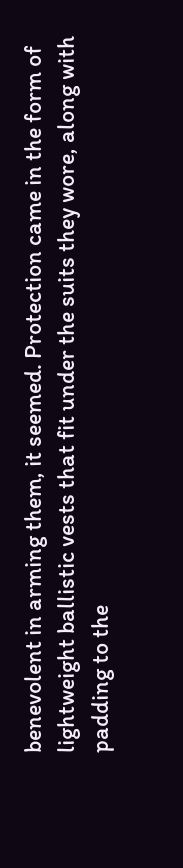benevolent in arming them, it seemed. Protection came in the form of lightweight ballistic vests that fit under the suits they wore, along with padding to the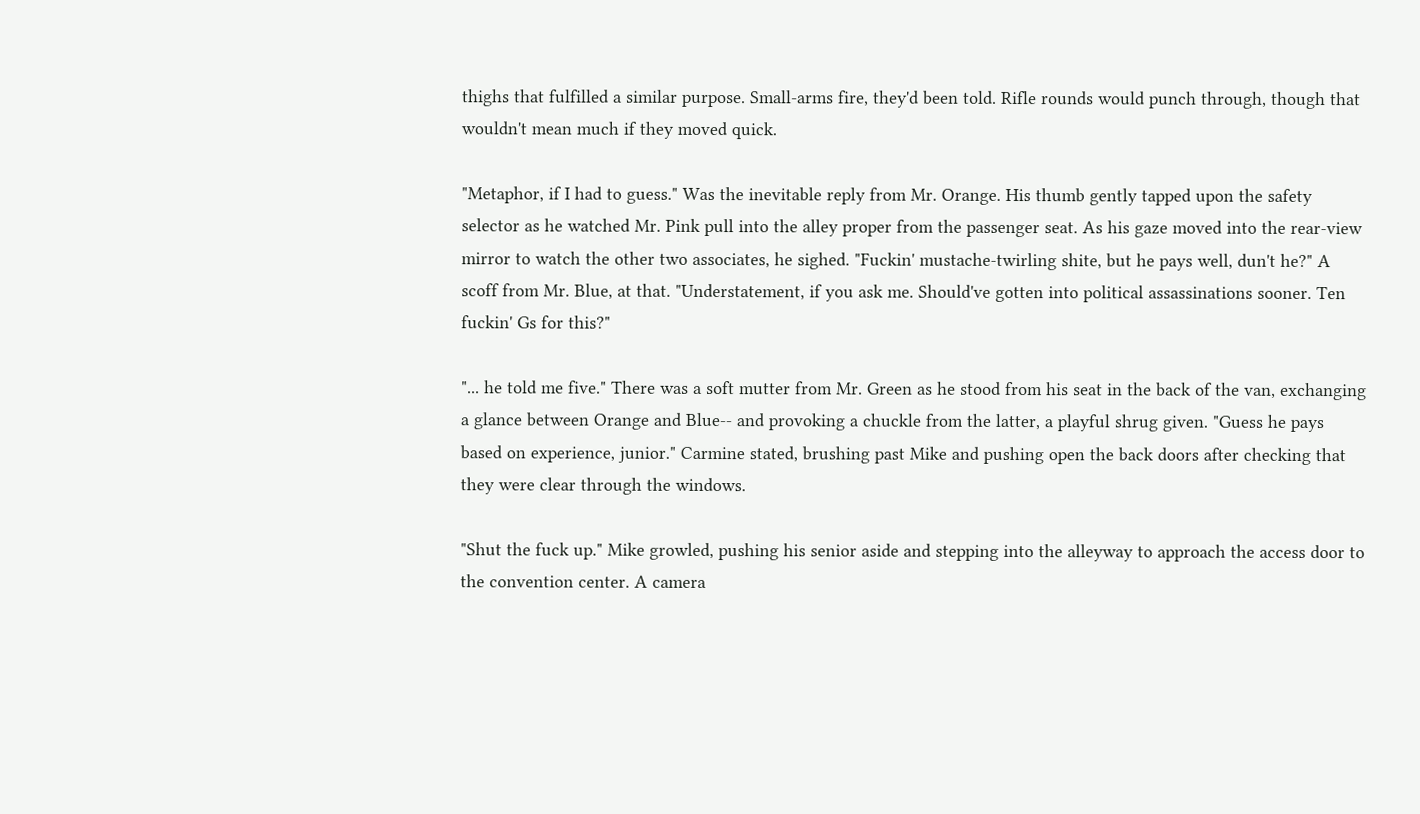thighs that fulfilled a similar purpose. Small-arms fire, they'd been told. Rifle rounds would punch through, though that wouldn't mean much if they moved quick.

"Metaphor, if I had to guess." Was the inevitable reply from Mr. Orange. His thumb gently tapped upon the safety selector as he watched Mr. Pink pull into the alley proper from the passenger seat. As his gaze moved into the rear-view mirror to watch the other two associates, he sighed. "Fuckin' mustache-twirling shite, but he pays well, dun't he?" A scoff from Mr. Blue, at that. "Understatement, if you ask me. Should've gotten into political assassinations sooner. Ten fuckin' Gs for this?"

"... he told me five." There was a soft mutter from Mr. Green as he stood from his seat in the back of the van, exchanging a glance between Orange and Blue-- and provoking a chuckle from the latter, a playful shrug given. "Guess he pays based on experience, junior." Carmine stated, brushing past Mike and pushing open the back doors after checking that they were clear through the windows.

"Shut the fuck up." Mike growled, pushing his senior aside and stepping into the alleyway to approach the access door to the convention center. A camera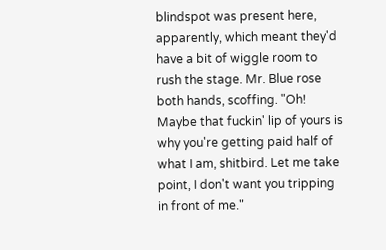blindspot was present here, apparently, which meant they'd have a bit of wiggle room to rush the stage. Mr. Blue rose both hands, scoffing. "Oh! Maybe that fuckin' lip of yours is why you're getting paid half of what I am, shitbird. Let me take point, I don't want you tripping in front of me."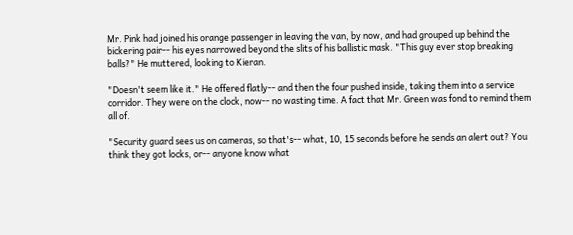Mr. Pink had joined his orange passenger in leaving the van, by now, and had grouped up behind the bickering pair-- his eyes narrowed beyond the slits of his ballistic mask. "This guy ever stop breaking balls?" He muttered, looking to Kieran.

"Doesn't seem like it." He offered flatly-- and then the four pushed inside, taking them into a service corridor. They were on the clock, now-- no wasting time. A fact that Mr. Green was fond to remind them all of.

"Security guard sees us on cameras, so that's-- what, 10, 15 seconds before he sends an alert out? You think they got locks, or-- anyone know what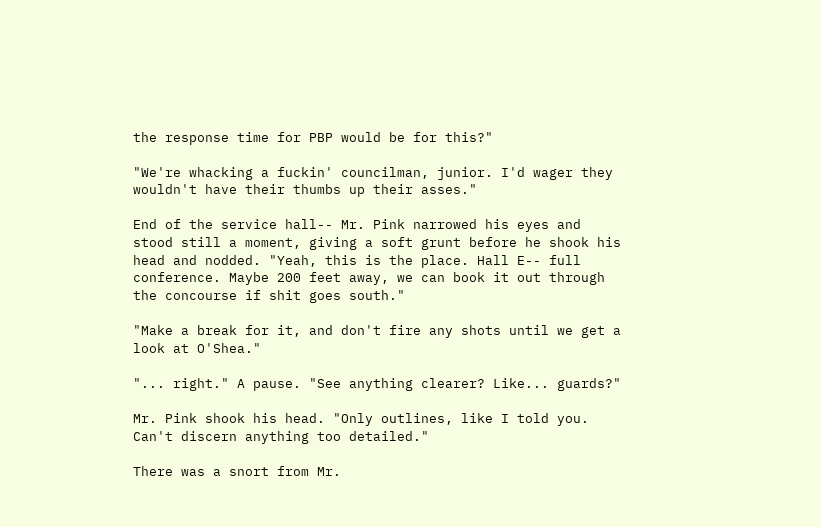the response time for PBP would be for this?"

"We're whacking a fuckin' councilman, junior. I'd wager they wouldn't have their thumbs up their asses."

End of the service hall-- Mr. Pink narrowed his eyes and stood still a moment, giving a soft grunt before he shook his head and nodded. "Yeah, this is the place. Hall E-- full conference. Maybe 200 feet away, we can book it out through the concourse if shit goes south."

"Make a break for it, and don't fire any shots until we get a look at O'Shea."

"... right." A pause. "See anything clearer? Like... guards?"

Mr. Pink shook his head. "Only outlines, like I told you. Can't discern anything too detailed."

There was a snort from Mr.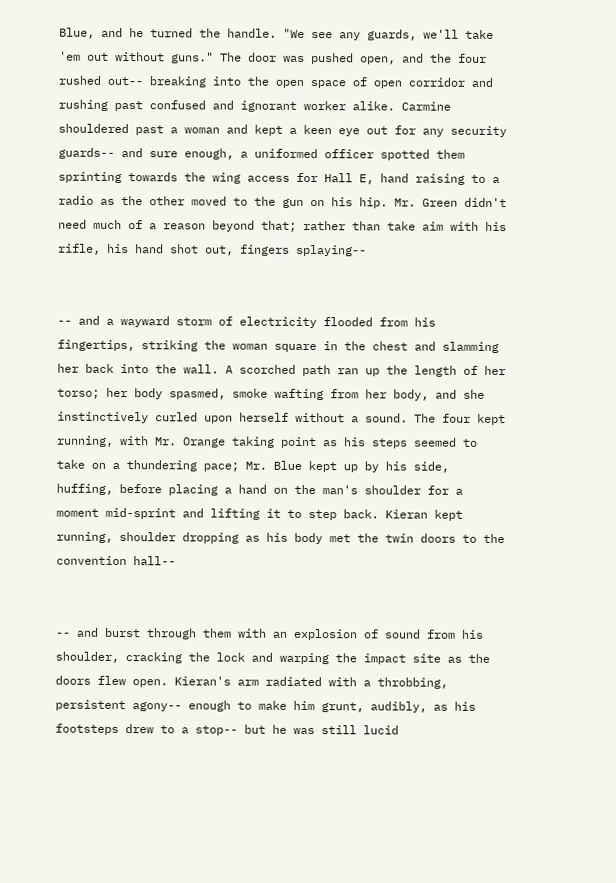Blue, and he turned the handle. "We see any guards, we'll take 'em out without guns." The door was pushed open, and the four rushed out-- breaking into the open space of open corridor and rushing past confused and ignorant worker alike. Carmine shouldered past a woman and kept a keen eye out for any security guards-- and sure enough, a uniformed officer spotted them sprinting towards the wing access for Hall E, hand raising to a radio as the other moved to the gun on his hip. Mr. Green didn't need much of a reason beyond that; rather than take aim with his rifle, his hand shot out, fingers splaying--


-- and a wayward storm of electricity flooded from his fingertips, striking the woman square in the chest and slamming her back into the wall. A scorched path ran up the length of her torso; her body spasmed, smoke wafting from her body, and she instinctively curled upon herself without a sound. The four kept running, with Mr. Orange taking point as his steps seemed to take on a thundering pace; Mr. Blue kept up by his side, huffing, before placing a hand on the man's shoulder for a moment mid-sprint and lifting it to step back. Kieran kept running, shoulder dropping as his body met the twin doors to the convention hall--


-- and burst through them with an explosion of sound from his shoulder, cracking the lock and warping the impact site as the doors flew open. Kieran's arm radiated with a throbbing, persistent agony-- enough to make him grunt, audibly, as his footsteps drew to a stop-- but he was still lucid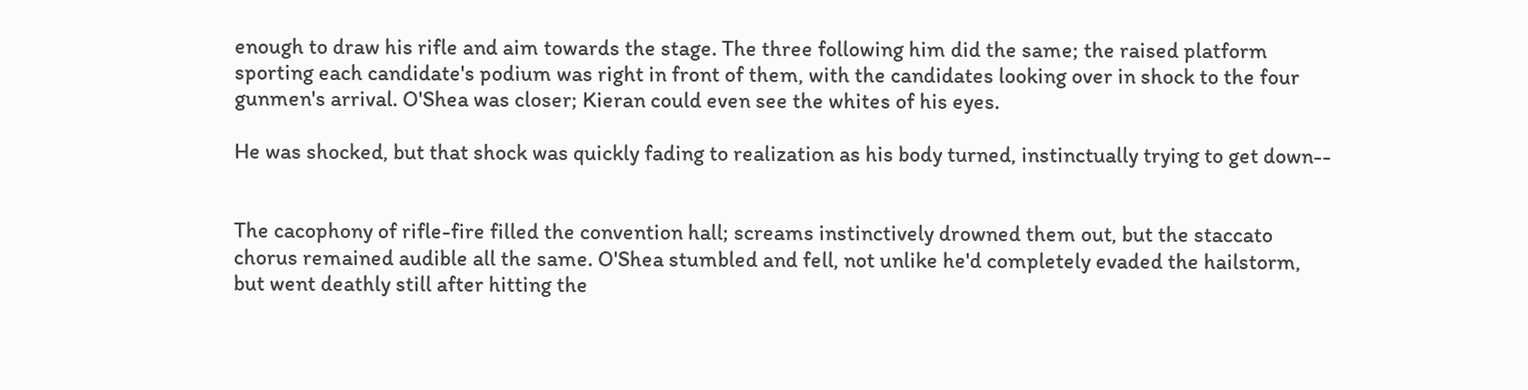enough to draw his rifle and aim towards the stage. The three following him did the same; the raised platform sporting each candidate's podium was right in front of them, with the candidates looking over in shock to the four gunmen's arrival. O'Shea was closer; Kieran could even see the whites of his eyes.

He was shocked, but that shock was quickly fading to realization as his body turned, instinctually trying to get down--


The cacophony of rifle-fire filled the convention hall; screams instinctively drowned them out, but the staccato chorus remained audible all the same. O'Shea stumbled and fell, not unlike he'd completely evaded the hailstorm, but went deathly still after hitting the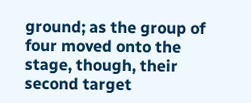ground; as the group of four moved onto the stage, though, their second target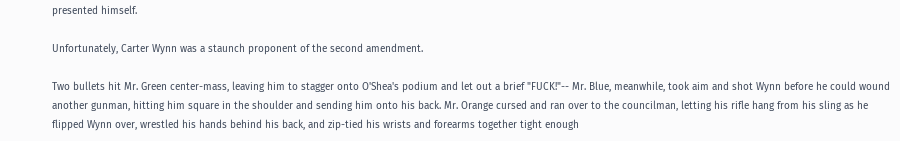presented himself.

Unfortunately, Carter Wynn was a staunch proponent of the second amendment.

Two bullets hit Mr. Green center-mass, leaving him to stagger onto O'Shea's podium and let out a brief "FUCK!"-- Mr. Blue, meanwhile, took aim and shot Wynn before he could wound another gunman, hitting him square in the shoulder and sending him onto his back. Mr. Orange cursed and ran over to the councilman, letting his rifle hang from his sling as he flipped Wynn over, wrestled his hands behind his back, and zip-tied his wrists and forearms together tight enough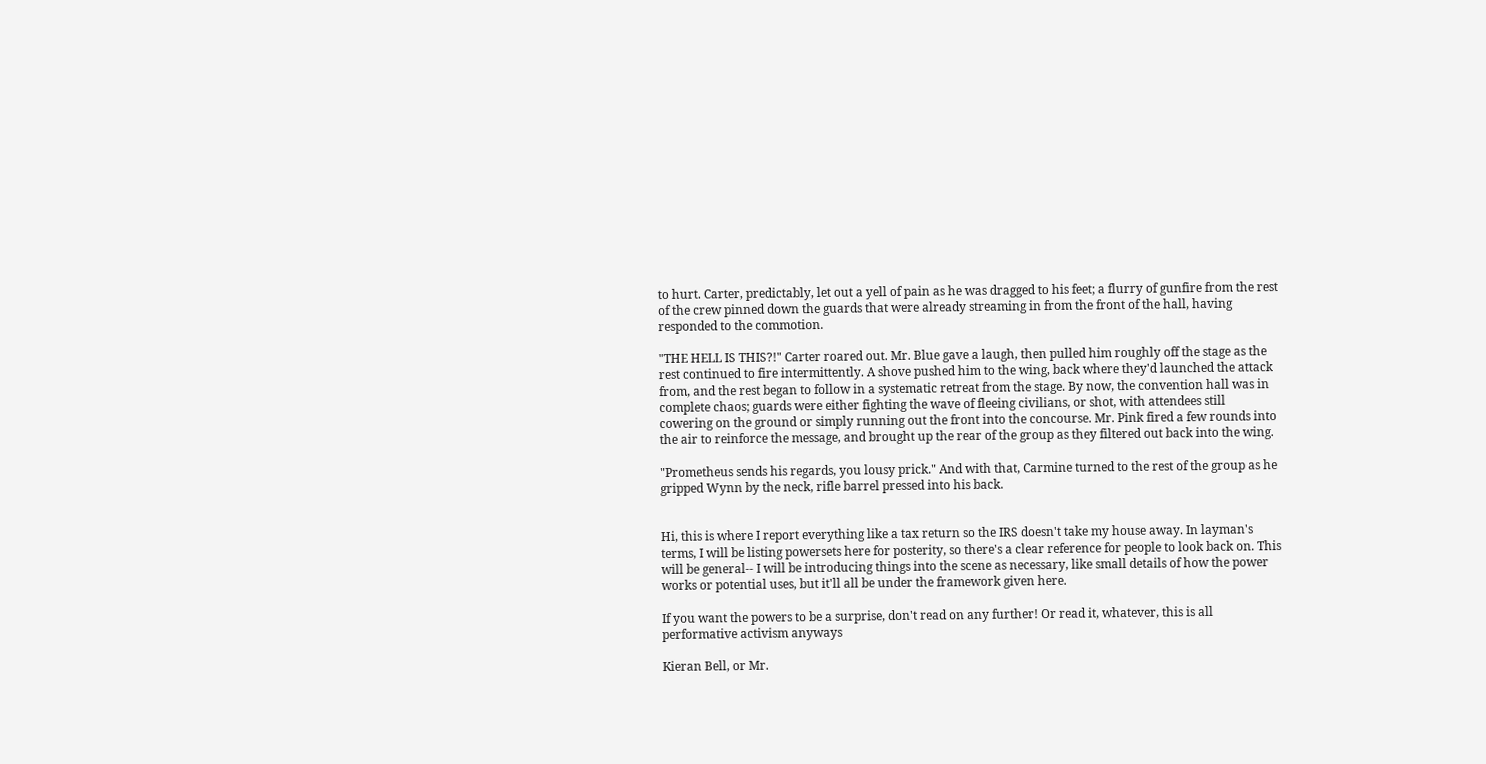to hurt. Carter, predictably, let out a yell of pain as he was dragged to his feet; a flurry of gunfire from the rest of the crew pinned down the guards that were already streaming in from the front of the hall, having responded to the commotion.

"THE HELL IS THIS?!" Carter roared out. Mr. Blue gave a laugh, then pulled him roughly off the stage as the rest continued to fire intermittently. A shove pushed him to the wing, back where they'd launched the attack from, and the rest began to follow in a systematic retreat from the stage. By now, the convention hall was in complete chaos; guards were either fighting the wave of fleeing civilians, or shot, with attendees still cowering on the ground or simply running out the front into the concourse. Mr. Pink fired a few rounds into the air to reinforce the message, and brought up the rear of the group as they filtered out back into the wing.

"Prometheus sends his regards, you lousy prick." And with that, Carmine turned to the rest of the group as he gripped Wynn by the neck, rifle barrel pressed into his back.


Hi, this is where I report everything like a tax return so the IRS doesn't take my house away. In layman's terms, I will be listing powersets here for posterity, so there's a clear reference for people to look back on. This will be general-- I will be introducing things into the scene as necessary, like small details of how the power works or potential uses, but it'll all be under the framework given here.

If you want the powers to be a surprise, don't read on any further! Or read it, whatever, this is all performative activism anyways

Kieran Bell, or Mr.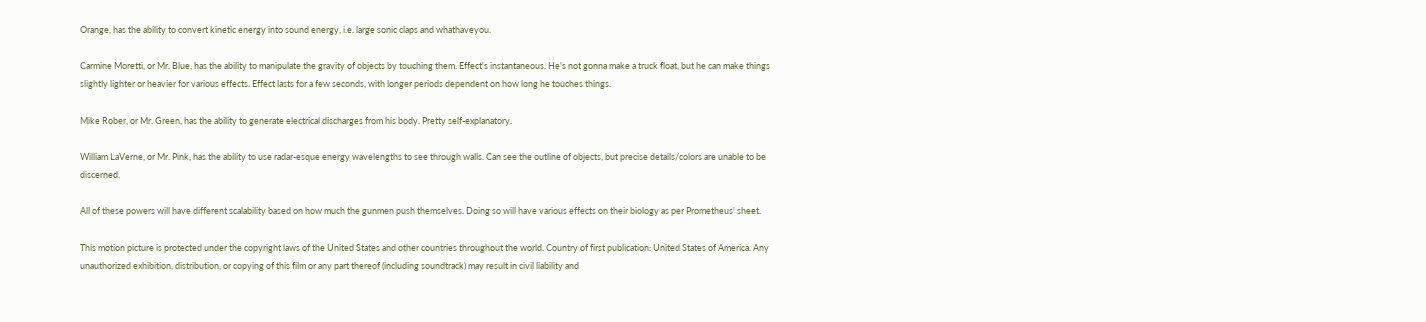Orange, has the ability to convert kinetic energy into sound energy, i.e. large sonic claps and whathaveyou.

Carmine Moretti, or Mr. Blue, has the ability to manipulate the gravity of objects by touching them. Effect's instantaneous. He's not gonna make a truck float, but he can make things slightly lighter or heavier for various effects. Effect lasts for a few seconds, with longer periods dependent on how long he touches things.

Mike Rober, or Mr. Green, has the ability to generate electrical discharges from his body. Pretty self-explanatory.

William LaVerne, or Mr. Pink, has the ability to use radar-esque energy wavelengths to see through walls. Can see the outline of objects, but precise details/colors are unable to be discerned.

All of these powers will have different scalability based on how much the gunmen push themselves. Doing so will have various effects on their biology as per Prometheus' sheet.

This motion picture is protected under the copyright laws of the United States and other countries throughout the world. Country of first publication: United States of America. Any unauthorized exhibition, distribution, or copying of this film or any part thereof (including soundtrack) may result in civil liability and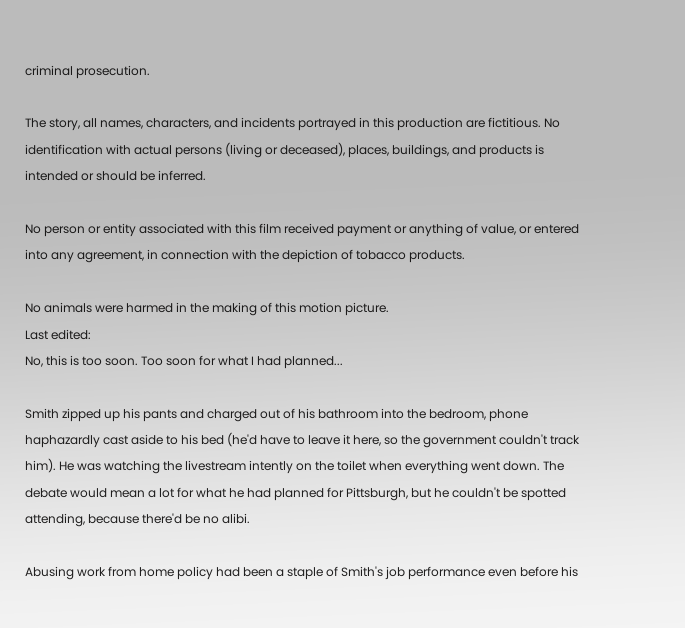criminal prosecution.

The story, all names, characters, and incidents portrayed in this production are fictitious. No identification with actual persons (living or deceased), places, buildings, and products is intended or should be inferred.

No person or entity associated with this film received payment or anything of value, or entered into any agreement, in connection with the depiction of tobacco products.

No animals were harmed in the making of this motion picture.
Last edited:
No, this is too soon. Too soon for what I had planned...

Smith zipped up his pants and charged out of his bathroom into the bedroom, phone haphazardly cast aside to his bed (he'd have to leave it here, so the government couldn't track him). He was watching the livestream intently on the toilet when everything went down. The debate would mean a lot for what he had planned for Pittsburgh, but he couldn't be spotted attending, because there'd be no alibi.

Abusing work from home policy had been a staple of Smith's job performance even before his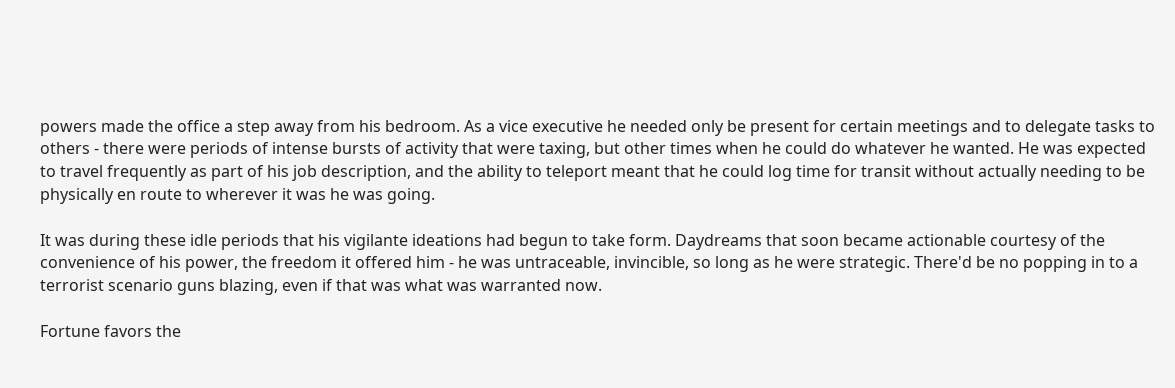powers made the office a step away from his bedroom. As a vice executive he needed only be present for certain meetings and to delegate tasks to others - there were periods of intense bursts of activity that were taxing, but other times when he could do whatever he wanted. He was expected to travel frequently as part of his job description, and the ability to teleport meant that he could log time for transit without actually needing to be physically en route to wherever it was he was going.

It was during these idle periods that his vigilante ideations had begun to take form. Daydreams that soon became actionable courtesy of the convenience of his power, the freedom it offered him - he was untraceable, invincible, so long as he were strategic. There'd be no popping in to a terrorist scenario guns blazing, even if that was what was warranted now.

Fortune favors the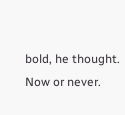bold, he thought. Now or never.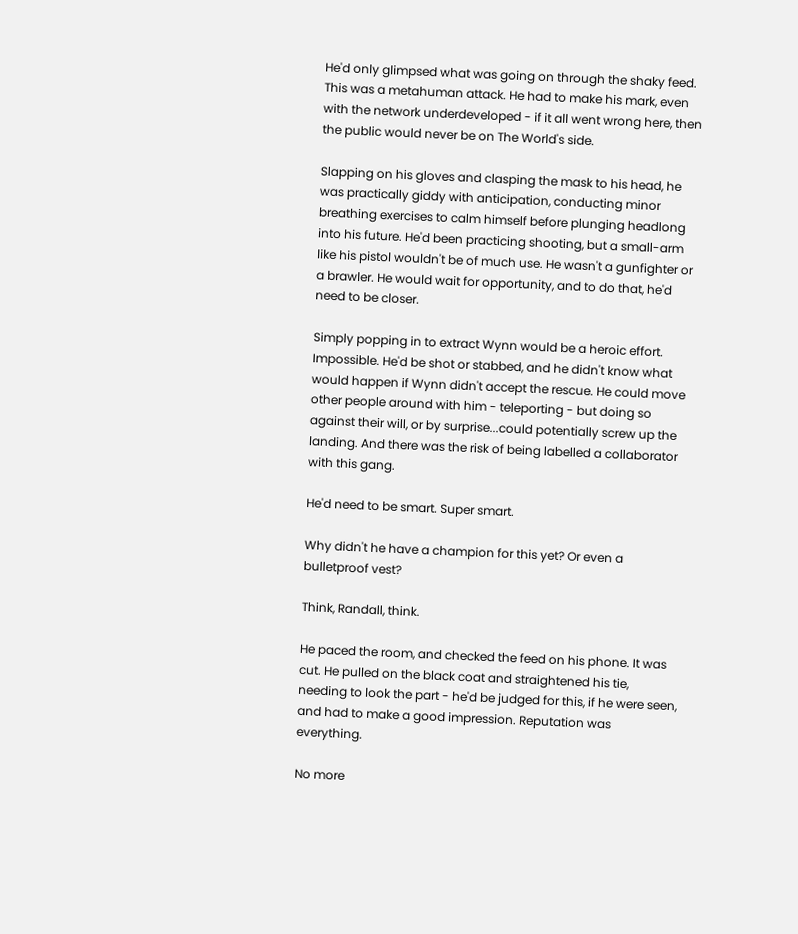He'd only glimpsed what was going on through the shaky feed. This was a metahuman attack. He had to make his mark, even with the network underdeveloped - if it all went wrong here, then the public would never be on The World's side.

Slapping on his gloves and clasping the mask to his head, he was practically giddy with anticipation, conducting minor breathing exercises to calm himself before plunging headlong into his future. He'd been practicing shooting, but a small-arm like his pistol wouldn't be of much use. He wasn't a gunfighter or a brawler. He would wait for opportunity, and to do that, he'd need to be closer.

Simply popping in to extract Wynn would be a heroic effort. Impossible. He'd be shot or stabbed, and he didn't know what would happen if Wynn didn't accept the rescue. He could move other people around with him - teleporting - but doing so against their will, or by surprise...could potentially screw up the landing. And there was the risk of being labelled a collaborator with this gang.

He'd need to be smart. Super smart.

Why didn't he have a champion for this yet? Or even a bulletproof vest?

Think, Randall, think.

He paced the room, and checked the feed on his phone. It was cut. He pulled on the black coat and straightened his tie, needing to look the part - he'd be judged for this, if he were seen, and had to make a good impression. Reputation was everything.

No more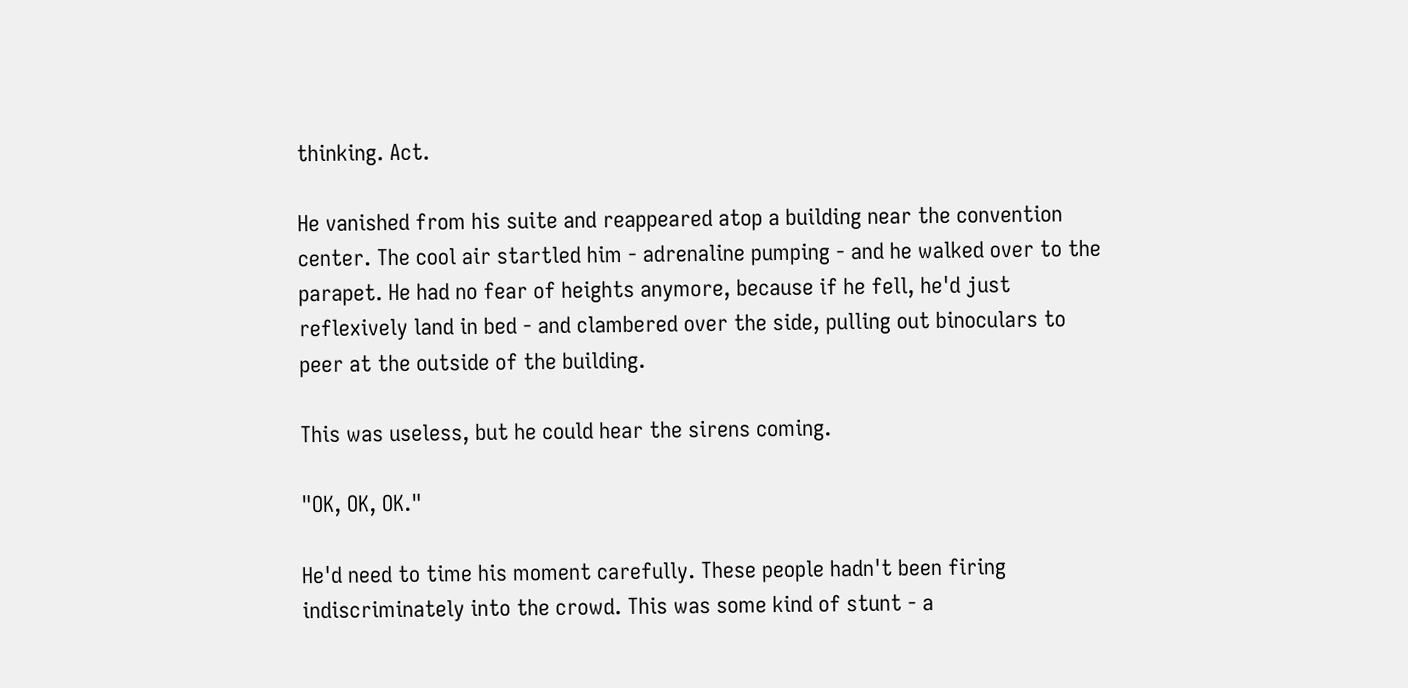thinking. Act.

He vanished from his suite and reappeared atop a building near the convention center. The cool air startled him - adrenaline pumping - and he walked over to the parapet. He had no fear of heights anymore, because if he fell, he'd just reflexively land in bed - and clambered over the side, pulling out binoculars to peer at the outside of the building.

This was useless, but he could hear the sirens coming.

"OK, OK, OK."

He'd need to time his moment carefully. These people hadn't been firing indiscriminately into the crowd. This was some kind of stunt - a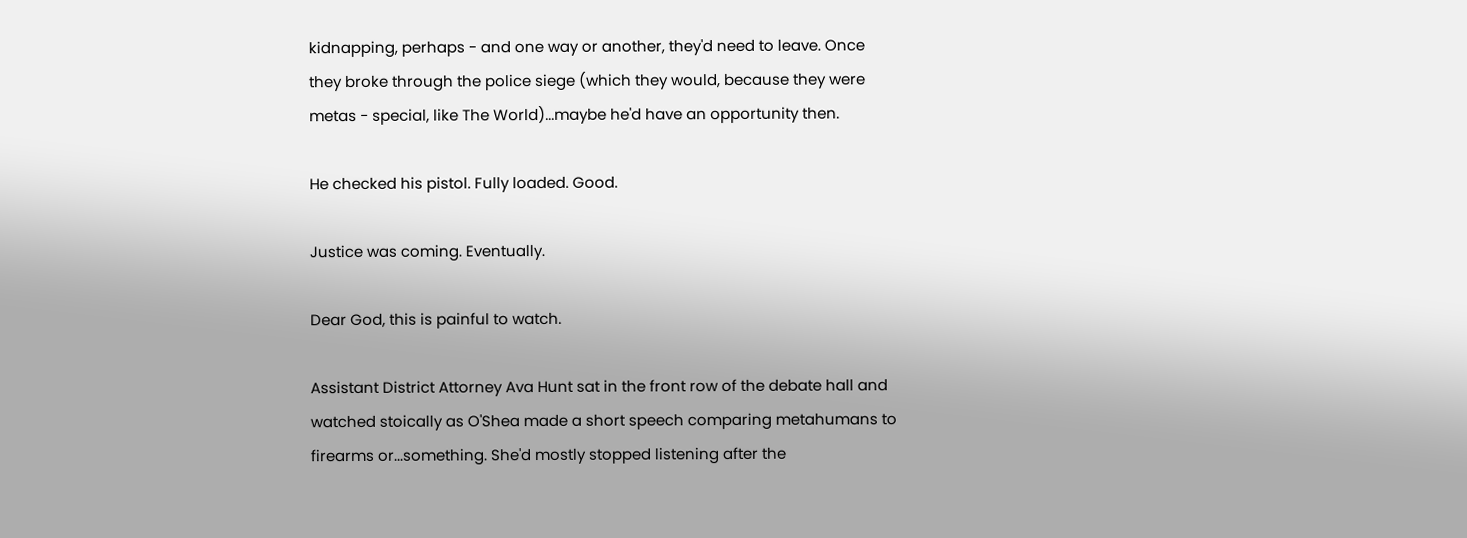kidnapping, perhaps - and one way or another, they'd need to leave. Once they broke through the police siege (which they would, because they were metas - special, like The World)...maybe he'd have an opportunity then.

He checked his pistol. Fully loaded. Good.

Justice was coming. Eventually.

Dear God, this is painful to watch.

Assistant District Attorney Ava Hunt sat in the front row of the debate hall and watched stoically as O'Shea made a short speech comparing metahumans to firearms or...something. She'd mostly stopped listening after the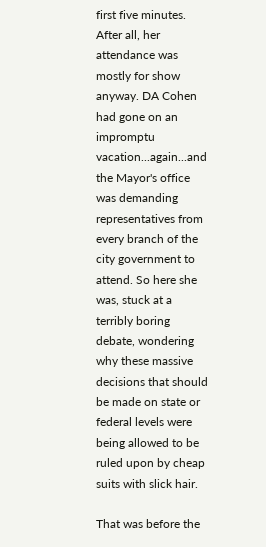first five minutes. After all, her attendance was mostly for show anyway. DA Cohen had gone on an impromptu vacation...again...and the Mayor's office was demanding representatives from every branch of the city government to attend. So here she was, stuck at a terribly boring debate, wondering why these massive decisions that should be made on state or federal levels were being allowed to be ruled upon by cheap suits with slick hair.

That was before the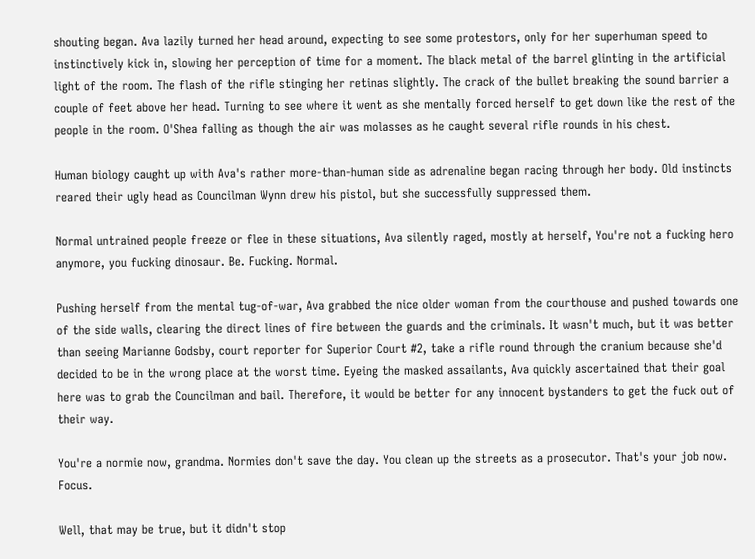shouting began. Ava lazily turned her head around, expecting to see some protestors, only for her superhuman speed to instinctively kick in, slowing her perception of time for a moment. The black metal of the barrel glinting in the artificial light of the room. The flash of the rifle stinging her retinas slightly. The crack of the bullet breaking the sound barrier a couple of feet above her head. Turning to see where it went as she mentally forced herself to get down like the rest of the people in the room. O'Shea falling as though the air was molasses as he caught several rifle rounds in his chest.

Human biology caught up with Ava's rather more-than-human side as adrenaline began racing through her body. Old instincts reared their ugly head as Councilman Wynn drew his pistol, but she successfully suppressed them.

Normal untrained people freeze or flee in these situations, Ava silently raged, mostly at herself, You're not a fucking hero anymore, you fucking dinosaur. Be. Fucking. Normal.

Pushing herself from the mental tug-of-war, Ava grabbed the nice older woman from the courthouse and pushed towards one of the side walls, clearing the direct lines of fire between the guards and the criminals. It wasn't much, but it was better than seeing Marianne Godsby, court reporter for Superior Court #2, take a rifle round through the cranium because she'd decided to be in the wrong place at the worst time. Eyeing the masked assailants, Ava quickly ascertained that their goal here was to grab the Councilman and bail. Therefore, it would be better for any innocent bystanders to get the fuck out of their way.

You're a normie now, grandma. Normies don't save the day. You clean up the streets as a prosecutor. That's your job now. Focus.

Well, that may be true, but it didn't stop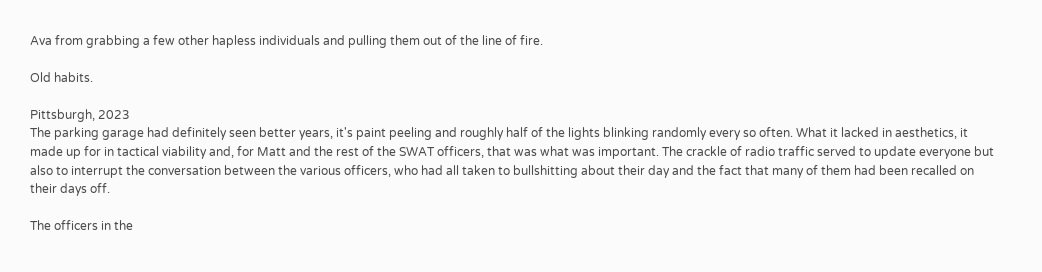Ava from grabbing a few other hapless individuals and pulling them out of the line of fire.

Old habits.

Pittsburgh, 2023
The parking garage had definitely seen better years, it's paint peeling and roughly half of the lights blinking randomly every so often. What it lacked in aesthetics, it made up for in tactical viability and, for Matt and the rest of the SWAT officers, that was what was important. The crackle of radio traffic served to update everyone but also to interrupt the conversation between the various officers, who had all taken to bullshitting about their day and the fact that many of them had been recalled on their days off.

The officers in the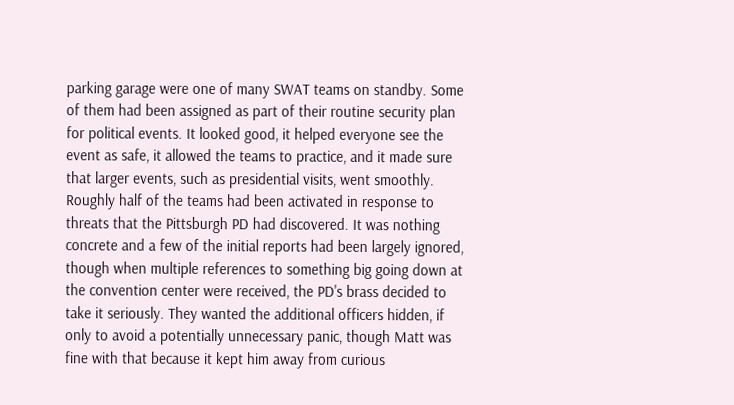parking garage were one of many SWAT teams on standby. Some of them had been assigned as part of their routine security plan for political events. It looked good, it helped everyone see the event as safe, it allowed the teams to practice, and it made sure that larger events, such as presidential visits, went smoothly. Roughly half of the teams had been activated in response to threats that the Pittsburgh PD had discovered. It was nothing concrete and a few of the initial reports had been largely ignored, though when multiple references to something big going down at the convention center were received, the PD's brass decided to take it seriously. They wanted the additional officers hidden, if only to avoid a potentially unnecessary panic, though Matt was fine with that because it kept him away from curious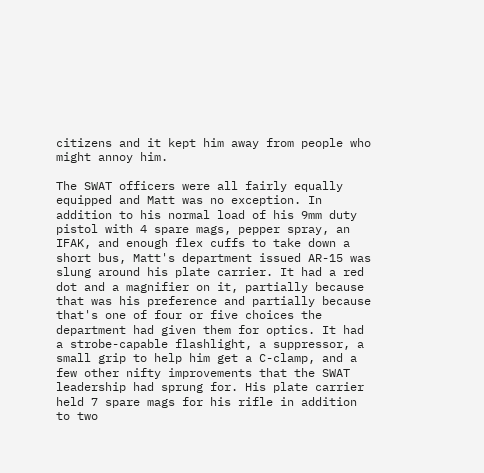citizens and it kept him away from people who might annoy him.

The SWAT officers were all fairly equally equipped and Matt was no exception. In addition to his normal load of his 9mm duty pistol with 4 spare mags, pepper spray, an IFAK, and enough flex cuffs to take down a short bus, Matt's department issued AR-15 was slung around his plate carrier. It had a red dot and a magnifier on it, partially because that was his preference and partially because that's one of four or five choices the department had given them for optics. It had a strobe-capable flashlight, a suppressor, a small grip to help him get a C-clamp, and a few other nifty improvements that the SWAT leadership had sprung for. His plate carrier held 7 spare mags for his rifle in addition to two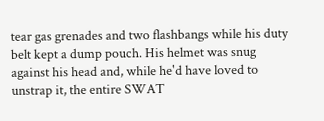tear gas grenades and two flashbangs while his duty belt kept a dump pouch. His helmet was snug against his head and, while he'd have loved to unstrap it, the entire SWAT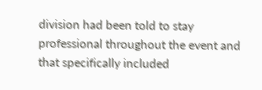division had been told to stay professional throughout the event and that specifically included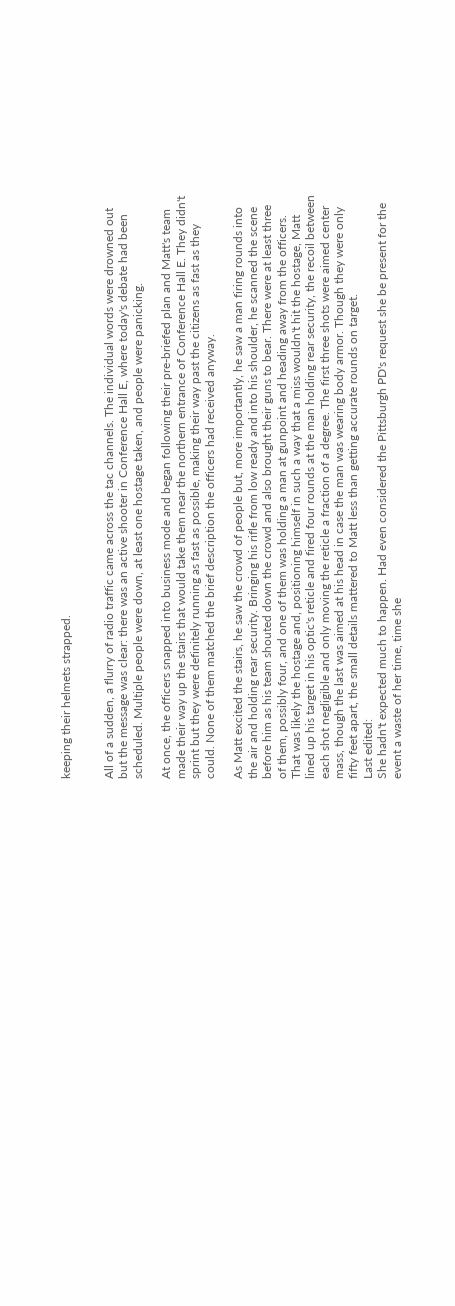keeping their helmets strapped.


All of a sudden, a flurry of radio traffic came across the tac channels. The individual words were drowned out but the message was clear: there was an active shooter in Conference Hall E, where today's debate had been scheduled. Multiple people were down, at least one hostage taken, and people were panicking.

At once, the officers snapped into business mode and began following their pre-briefed plan and Matt's team made their way up the stairs that would take them near the northern entrance of Conference Hall E. They didn't sprint but they were definitely running as fast as possible, making their way past the citizens as fast as they could. None of them matched the brief description the officers had received anyway.

As Matt excited the stairs, he saw the crowd of people but, more importantly, he saw a man firing rounds into the air and holding rear security. Bringing his rifle from low ready and into his shoulder, he scanned the scene before him as his team shouted down the crowd and also brought their guns to bear. There were at least three of them, possibly four, and one of them was holding a man at gunpoint and heading away from the officers. That was likely the hostage and, positioning himself in such a way that a miss wouldn't hit the hostage, Matt lined up his target in his optic's reticle and fired four rounds at the man holding rear security, the recoil between each shot negligible and only moving the reticle a fraction of a degree. The first three shots were aimed center mass, though the last was aimed at his head in case the man was wearing body armor. Though they were only fifty feet apart, the small details mattered to Matt less than getting accurate rounds on target.
Last edited:
She hadn't expected much to happen. Had even considered the Pittsburgh PD's request she be present for the event a waste of her time, time she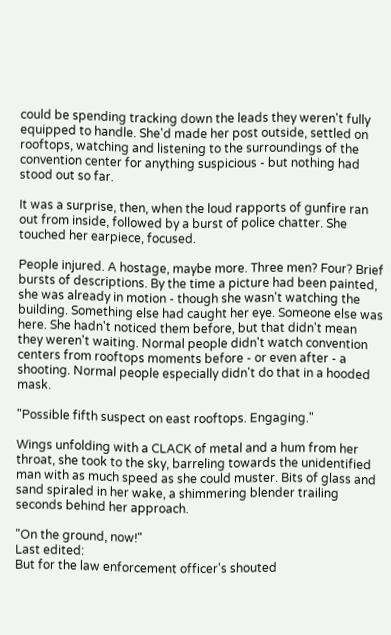could be spending tracking down the leads they weren't fully equipped to handle. She'd made her post outside, settled on rooftops, watching and listening to the surroundings of the convention center for anything suspicious - but nothing had stood out so far.

It was a surprise, then, when the loud rapports of gunfire ran out from inside, followed by a burst of police chatter. She touched her earpiece, focused.

People injured. A hostage, maybe more. Three men? Four? Brief bursts of descriptions. By the time a picture had been painted, she was already in motion - though she wasn't watching the building. Something else had caught her eye. Someone else was here. She hadn't noticed them before, but that didn't mean they weren't waiting. Normal people didn't watch convention centers from rooftops moments before - or even after - a shooting. Normal people especially didn't do that in a hooded mask.

"Possible fifth suspect on east rooftops. Engaging."

Wings unfolding with a CLACK of metal and a hum from her throat, she took to the sky, barreling towards the unidentified man with as much speed as she could muster. Bits of glass and sand spiraled in her wake, a shimmering blender trailing seconds behind her approach.

"On the ground, now!"
Last edited:
But for the law enforcement officer's shouted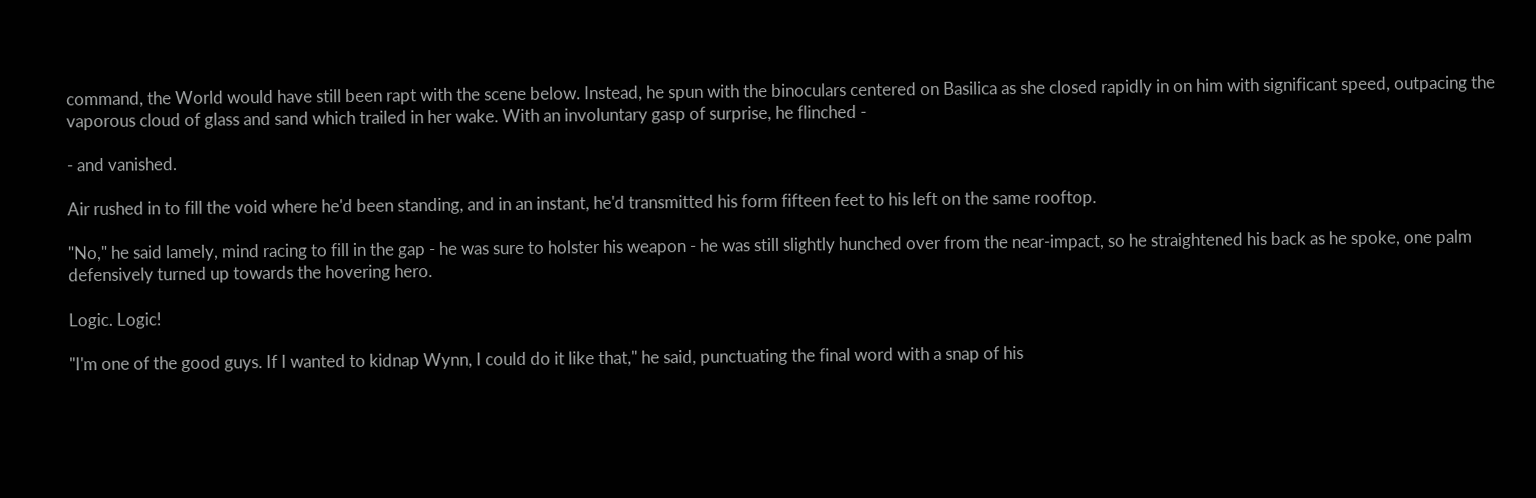command, the World would have still been rapt with the scene below. Instead, he spun with the binoculars centered on Basilica as she closed rapidly in on him with significant speed, outpacing the vaporous cloud of glass and sand which trailed in her wake. With an involuntary gasp of surprise, he flinched -

- and vanished.

Air rushed in to fill the void where he'd been standing, and in an instant, he'd transmitted his form fifteen feet to his left on the same rooftop.

"No," he said lamely, mind racing to fill in the gap - he was sure to holster his weapon - he was still slightly hunched over from the near-impact, so he straightened his back as he spoke, one palm defensively turned up towards the hovering hero.

Logic. Logic!

"I'm one of the good guys. If I wanted to kidnap Wynn, I could do it like that," he said, punctuating the final word with a snap of his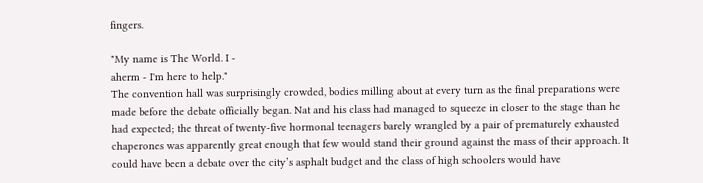fingers.

"My name is The World. I -
aherm - I'm here to help."
The convention hall was surprisingly crowded, bodies milling about at every turn as the final preparations were made before the debate officially began. Nat and his class had managed to squeeze in closer to the stage than he had expected; the threat of twenty-five hormonal teenagers barely wrangled by a pair of prematurely exhausted chaperones was apparently great enough that few would stand their ground against the mass of their approach. It could have been a debate over the city’s asphalt budget and the class of high schoolers would have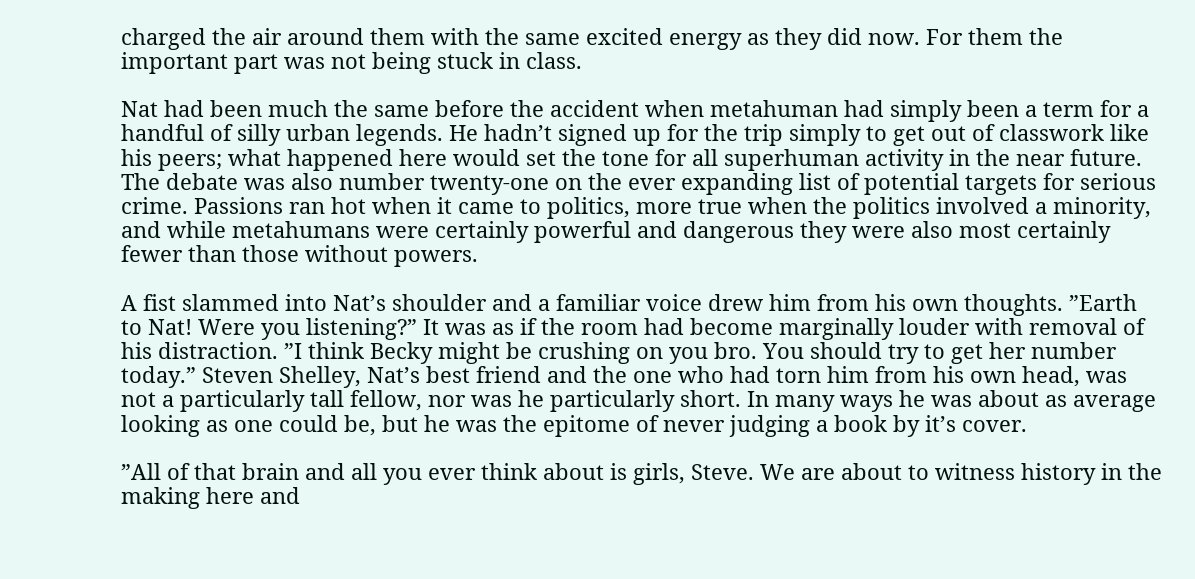charged the air around them with the same excited energy as they did now. For them the important part was not being stuck in class.

Nat had been much the same before the accident when metahuman had simply been a term for a handful of silly urban legends. He hadn’t signed up for the trip simply to get out of classwork like his peers; what happened here would set the tone for all superhuman activity in the near future. The debate was also number twenty-one on the ever expanding list of potential targets for serious crime. Passions ran hot when it came to politics, more true when the politics involved a minority, and while metahumans were certainly powerful and dangerous they were also most certainly fewer than those without powers.

A fist slammed into Nat’s shoulder and a familiar voice drew him from his own thoughts. ”Earth to Nat! Were you listening?” It was as if the room had become marginally louder with removal of his distraction. ”I think Becky might be crushing on you bro. You should try to get her number today.” Steven Shelley, Nat’s best friend and the one who had torn him from his own head, was not a particularly tall fellow, nor was he particularly short. In many ways he was about as average looking as one could be, but he was the epitome of never judging a book by it’s cover.

”All of that brain and all you ever think about is girls, Steve. We are about to witness history in the making here and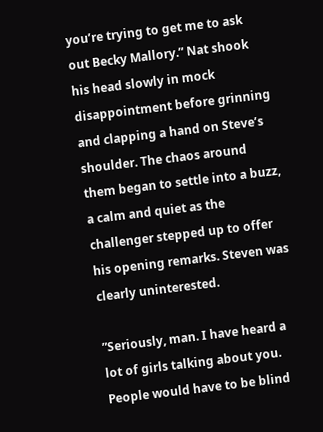you’re trying to get me to ask out Becky Mallory.” Nat shook his head slowly in mock disappointment before grinning and clapping a hand on Steve’s shoulder. The chaos around them began to settle into a buzz, a calm and quiet as the challenger stepped up to offer his opening remarks. Steven was clearly uninterested.

”Seriously, man. I have heard a lot of girls talking about you. People would have to be blind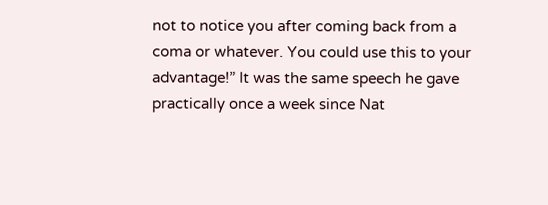not to notice you after coming back from a coma or whatever. You could use this to your advantage!” It was the same speech he gave practically once a week since Nat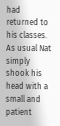had returned to his classes. As usual Nat simply shook his head with a small and patient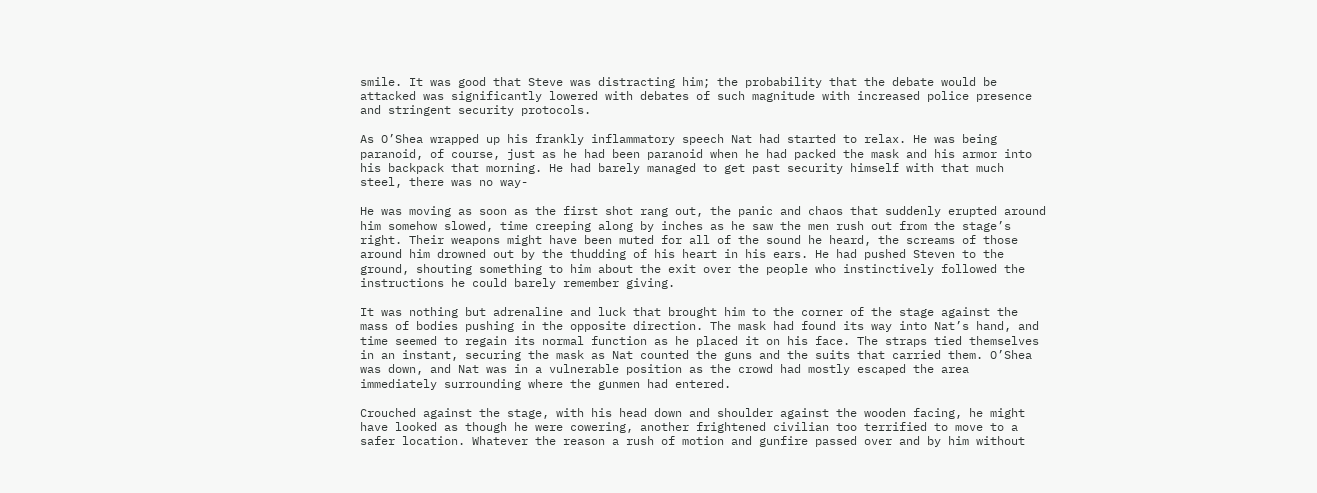smile. It was good that Steve was distracting him; the probability that the debate would be attacked was significantly lowered with debates of such magnitude with increased police presence and stringent security protocols.

As O’Shea wrapped up his frankly inflammatory speech Nat had started to relax. He was being paranoid, of course, just as he had been paranoid when he had packed the mask and his armor into his backpack that morning. He had barely managed to get past security himself with that much steel, there was no way-

He was moving as soon as the first shot rang out, the panic and chaos that suddenly erupted around him somehow slowed, time creeping along by inches as he saw the men rush out from the stage’s right. Their weapons might have been muted for all of the sound he heard, the screams of those around him drowned out by the thudding of his heart in his ears. He had pushed Steven to the ground, shouting something to him about the exit over the people who instinctively followed the instructions he could barely remember giving.

It was nothing but adrenaline and luck that brought him to the corner of the stage against the mass of bodies pushing in the opposite direction. The mask had found its way into Nat’s hand, and time seemed to regain its normal function as he placed it on his face. The straps tied themselves in an instant, securing the mask as Nat counted the guns and the suits that carried them. O’Shea was down, and Nat was in a vulnerable position as the crowd had mostly escaped the area immediately surrounding where the gunmen had entered.

Crouched against the stage, with his head down and shoulder against the wooden facing, he might have looked as though he were cowering, another frightened civilian too terrified to move to a safer location. Whatever the reason a rush of motion and gunfire passed over and by him without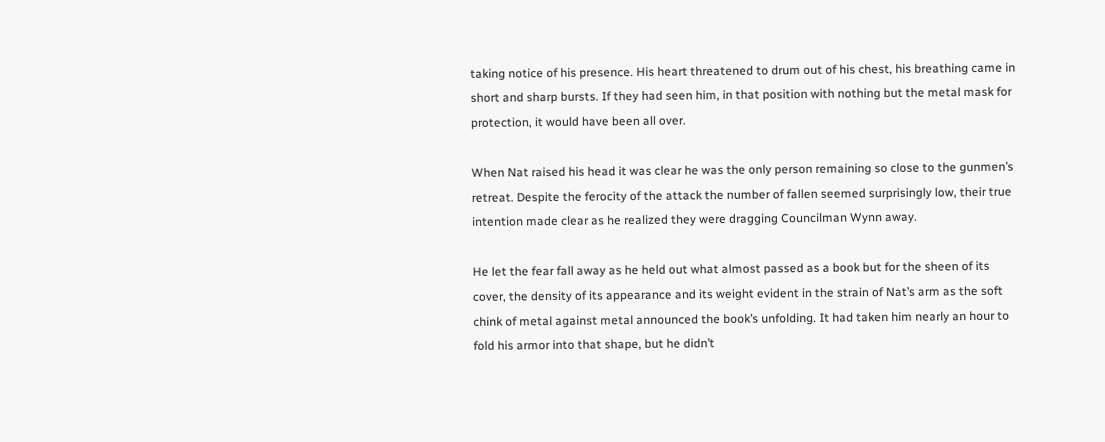taking notice of his presence. His heart threatened to drum out of his chest, his breathing came in short and sharp bursts. If they had seen him, in that position with nothing but the metal mask for protection, it would have been all over.

When Nat raised his head it was clear he was the only person remaining so close to the gunmen’s retreat. Despite the ferocity of the attack the number of fallen seemed surprisingly low, their true intention made clear as he realized they were dragging Councilman Wynn away.

He let the fear fall away as he held out what almost passed as a book but for the sheen of its cover, the density of its appearance and its weight evident in the strain of Nat’s arm as the soft chink of metal against metal announced the book’s unfolding. It had taken him nearly an hour to fold his armor into that shape, but he didn’t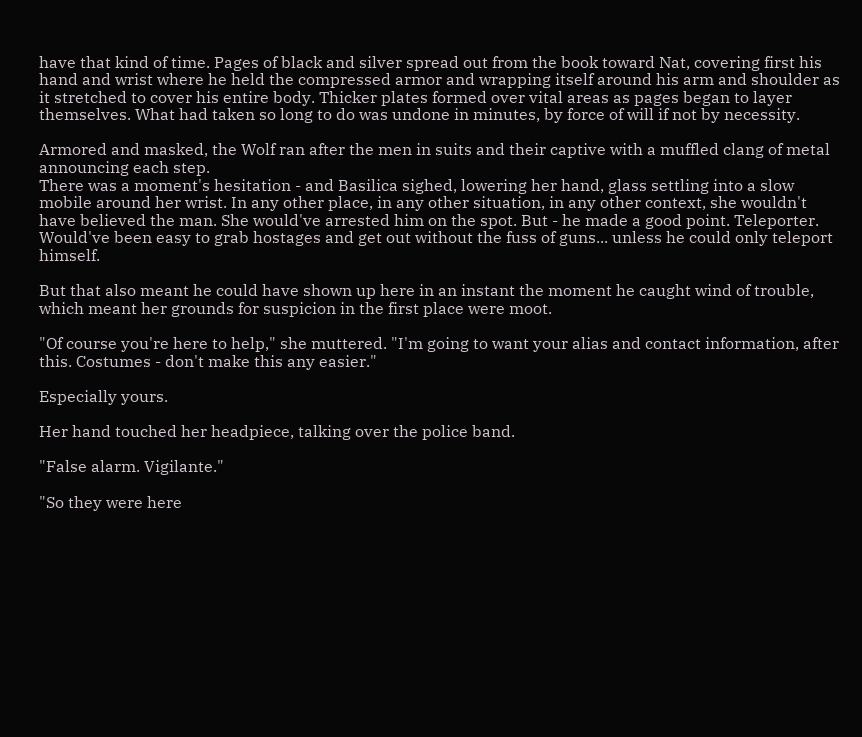have that kind of time. Pages of black and silver spread out from the book toward Nat, covering first his hand and wrist where he held the compressed armor and wrapping itself around his arm and shoulder as it stretched to cover his entire body. Thicker plates formed over vital areas as pages began to layer themselves. What had taken so long to do was undone in minutes, by force of will if not by necessity.

Armored and masked, the Wolf ran after the men in suits and their captive with a muffled clang of metal announcing each step.
There was a moment's hesitation - and Basilica sighed, lowering her hand, glass settling into a slow mobile around her wrist. In any other place, in any other situation, in any other context, she wouldn't have believed the man. She would've arrested him on the spot. But - he made a good point. Teleporter. Would've been easy to grab hostages and get out without the fuss of guns... unless he could only teleport himself.

But that also meant he could have shown up here in an instant the moment he caught wind of trouble, which meant her grounds for suspicion in the first place were moot.

"Of course you're here to help," she muttered. "I'm going to want your alias and contact information, after this. Costumes - don't make this any easier."

Especially yours.

Her hand touched her headpiece, talking over the police band.

"False alarm. Vigilante."

"So they were here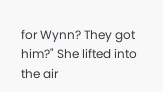for Wynn? They got him?" She lifted into the air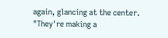again, glancing at the center. "They're making a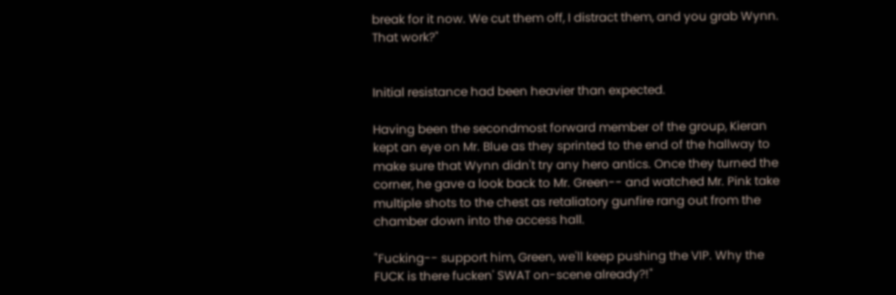break for it now. We cut them off, I distract them, and you grab Wynn. That work?"


Initial resistance had been heavier than expected.

Having been the secondmost forward member of the group, Kieran kept an eye on Mr. Blue as they sprinted to the end of the hallway to make sure that Wynn didn't try any hero antics. Once they turned the corner, he gave a look back to Mr. Green-- and watched Mr. Pink take multiple shots to the chest as retaliatory gunfire rang out from the chamber down into the access hall.

"Fucking-- support him, Green, we'll keep pushing the VIP. Why the FUCK is there fucken' SWAT on-scene already?!"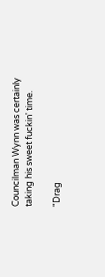Councilman Wynn was certainly taking his sweet fuckin' time.

"Drag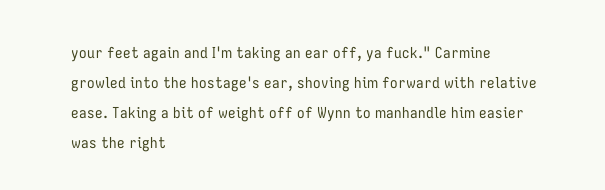your feet again and I'm taking an ear off, ya fuck." Carmine growled into the hostage's ear, shoving him forward with relative ease. Taking a bit of weight off of Wynn to manhandle him easier was the right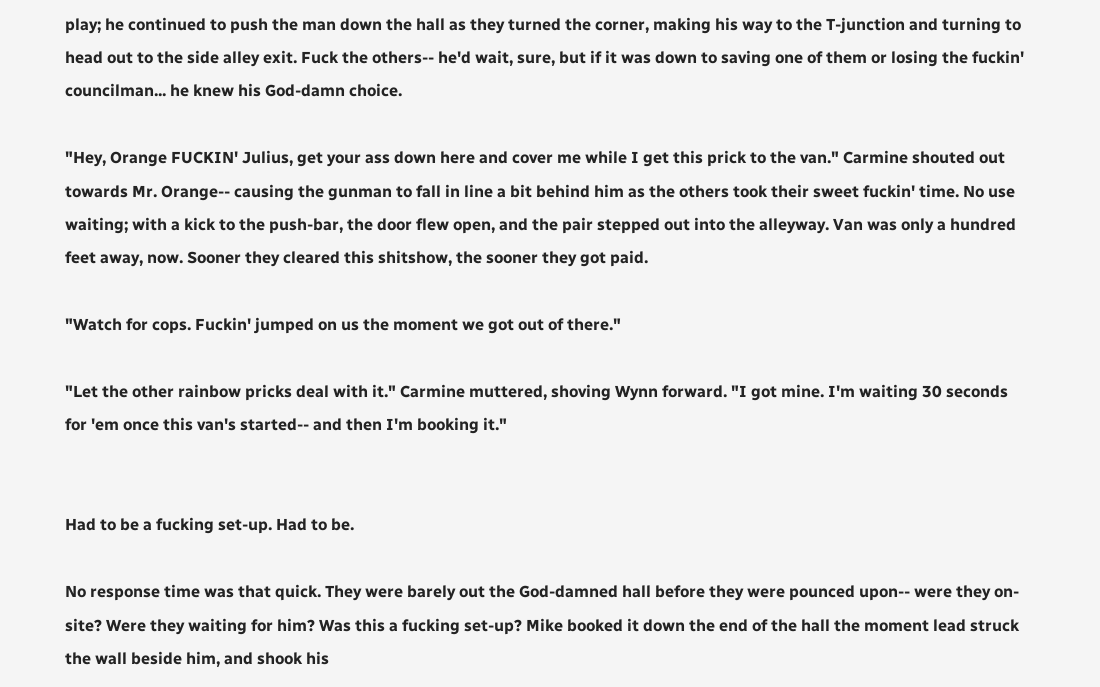play; he continued to push the man down the hall as they turned the corner, making his way to the T-junction and turning to head out to the side alley exit. Fuck the others-- he'd wait, sure, but if it was down to saving one of them or losing the fuckin' councilman... he knew his God-damn choice.

"Hey, Orange FUCKIN' Julius, get your ass down here and cover me while I get this prick to the van." Carmine shouted out towards Mr. Orange-- causing the gunman to fall in line a bit behind him as the others took their sweet fuckin' time. No use waiting; with a kick to the push-bar, the door flew open, and the pair stepped out into the alleyway. Van was only a hundred feet away, now. Sooner they cleared this shitshow, the sooner they got paid.

"Watch for cops. Fuckin' jumped on us the moment we got out of there."

"Let the other rainbow pricks deal with it." Carmine muttered, shoving Wynn forward. "I got mine. I'm waiting 30 seconds for 'em once this van's started-- and then I'm booking it."


Had to be a fucking set-up. Had to be.

No response time was that quick. They were barely out the God-damned hall before they were pounced upon-- were they on-site? Were they waiting for him? Was this a fucking set-up? Mike booked it down the end of the hall the moment lead struck the wall beside him, and shook his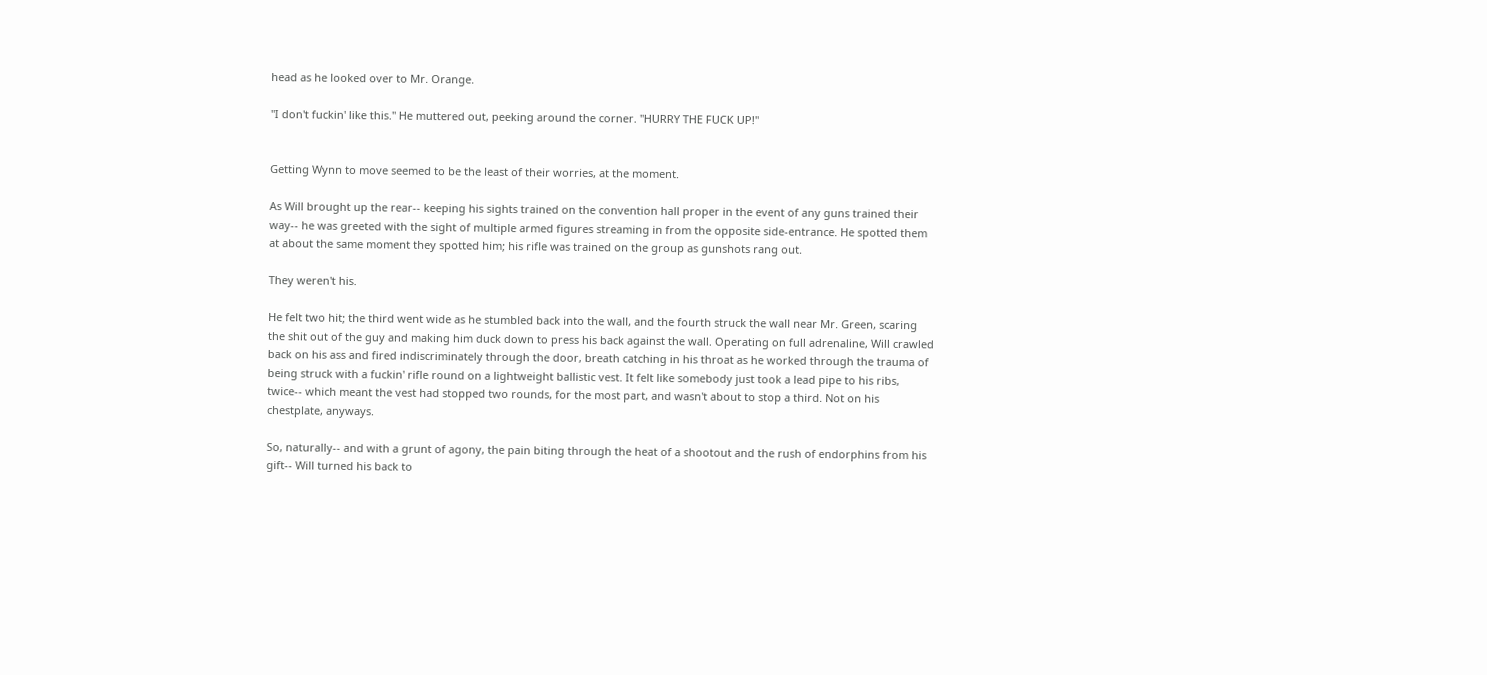head as he looked over to Mr. Orange.

"I don't fuckin' like this." He muttered out, peeking around the corner. "HURRY THE FUCK UP!"


Getting Wynn to move seemed to be the least of their worries, at the moment.

As Will brought up the rear-- keeping his sights trained on the convention hall proper in the event of any guns trained their way-- he was greeted with the sight of multiple armed figures streaming in from the opposite side-entrance. He spotted them at about the same moment they spotted him; his rifle was trained on the group as gunshots rang out.

They weren't his.

He felt two hit; the third went wide as he stumbled back into the wall, and the fourth struck the wall near Mr. Green, scaring the shit out of the guy and making him duck down to press his back against the wall. Operating on full adrenaline, Will crawled back on his ass and fired indiscriminately through the door, breath catching in his throat as he worked through the trauma of being struck with a fuckin' rifle round on a lightweight ballistic vest. It felt like somebody just took a lead pipe to his ribs, twice-- which meant the vest had stopped two rounds, for the most part, and wasn't about to stop a third. Not on his chestplate, anyways.

So, naturally-- and with a grunt of agony, the pain biting through the heat of a shootout and the rush of endorphins from his gift-- Will turned his back to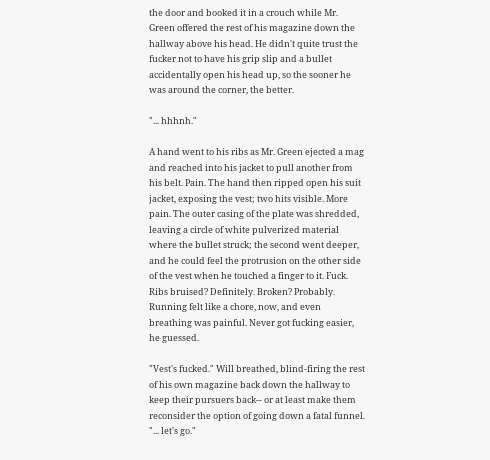the door and booked it in a crouch while Mr. Green offered the rest of his magazine down the hallway above his head. He didn't quite trust the fucker not to have his grip slip and a bullet accidentally open his head up, so the sooner he was around the corner, the better.

"... hhhnh."

A hand went to his ribs as Mr. Green ejected a mag and reached into his jacket to pull another from his belt. Pain. The hand then ripped open his suit jacket, exposing the vest; two hits visible. More pain. The outer casing of the plate was shredded, leaving a circle of white pulverized material where the bullet struck; the second went deeper, and he could feel the protrusion on the other side of the vest when he touched a finger to it. Fuck. Ribs bruised? Definitely. Broken? Probably. Running felt like a chore, now, and even breathing was painful. Never got fucking easier, he guessed.

"Vest's fucked." Will breathed, blind-firing the rest of his own magazine back down the hallway to keep their pursuers back-- or at least make them reconsider the option of going down a fatal funnel. "... let's go."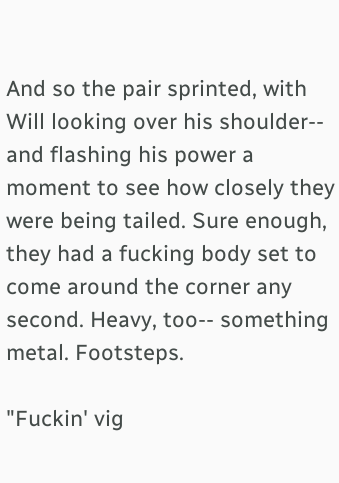And so the pair sprinted, with Will looking over his shoulder-- and flashing his power a moment to see how closely they were being tailed. Sure enough, they had a fucking body set to come around the corner any second. Heavy, too-- something metal. Footsteps.

"Fuckin' vig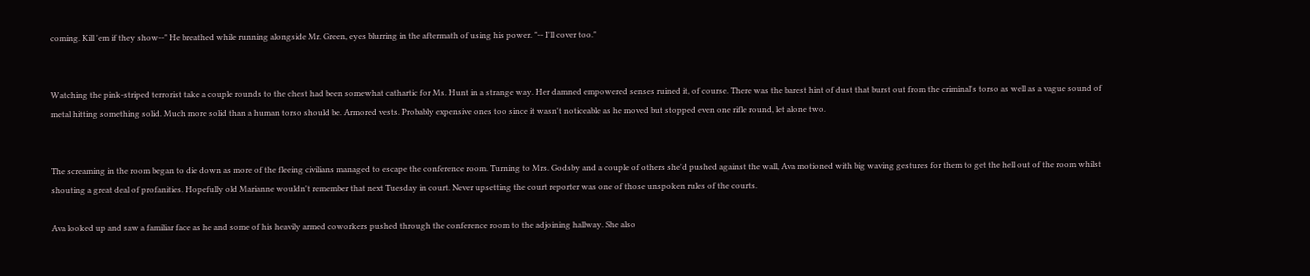coming. Kill 'em if they show--" He breathed while running alongside Mr. Green, eyes blurring in the aftermath of using his power. "-- I'll cover too."


Watching the pink-striped terrorist take a couple rounds to the chest had been somewhat cathartic for Ms. Hunt in a strange way. Her damned empowered senses ruined it, of course. There was the barest hint of dust that burst out from the criminal's torso as well as a vague sound of metal hitting something solid. Much more solid than a human torso should be. Armored vests. Probably expensive ones too since it wasn't noticeable as he moved but stopped even one rifle round, let alone two.


The screaming in the room began to die down as more of the fleeing civilians managed to escape the conference room. Turning to Mrs. Godsby and a couple of others she'd pushed against the wall, Ava motioned with big waving gestures for them to get the hell out of the room whilst shouting a great deal of profanities. Hopefully old Marianne wouldn't remember that next Tuesday in court. Never upsetting the court reporter was one of those unspoken rules of the courts.

Ava looked up and saw a familiar face as he and some of his heavily armed coworkers pushed through the conference room to the adjoining hallway. She also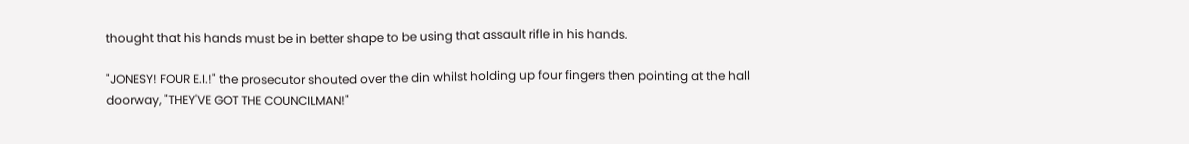thought that his hands must be in better shape to be using that assault rifle in his hands.

"JONESY! FOUR E.I.!" the prosecutor shouted over the din whilst holding up four fingers then pointing at the hall doorway, "THEY'VE GOT THE COUNCILMAN!"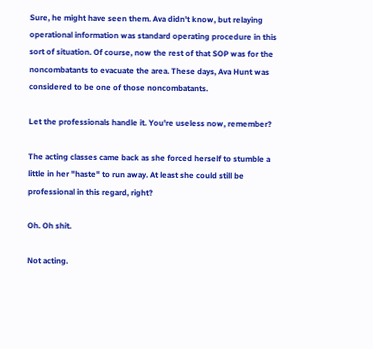Sure, he might have seen them. Ava didn't know, but relaying operational information was standard operating procedure in this sort of situation. Of course, now the rest of that SOP was for the noncombatants to evacuate the area. These days, Ava Hunt was considered to be one of those noncombatants.

Let the professionals handle it. You're useless now, remember?

The acting classes came back as she forced herself to stumble a little in her "haste" to run away. At least she could still be professional in this regard, right?

Oh. Oh shit.

Not acting.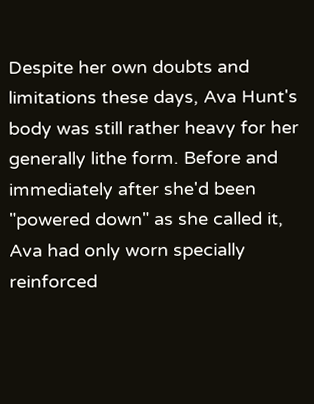Despite her own doubts and limitations these days, Ava Hunt's body was still rather heavy for her generally lithe form. Before and immediately after she'd been "powered down" as she called it, Ava had only worn specially reinforced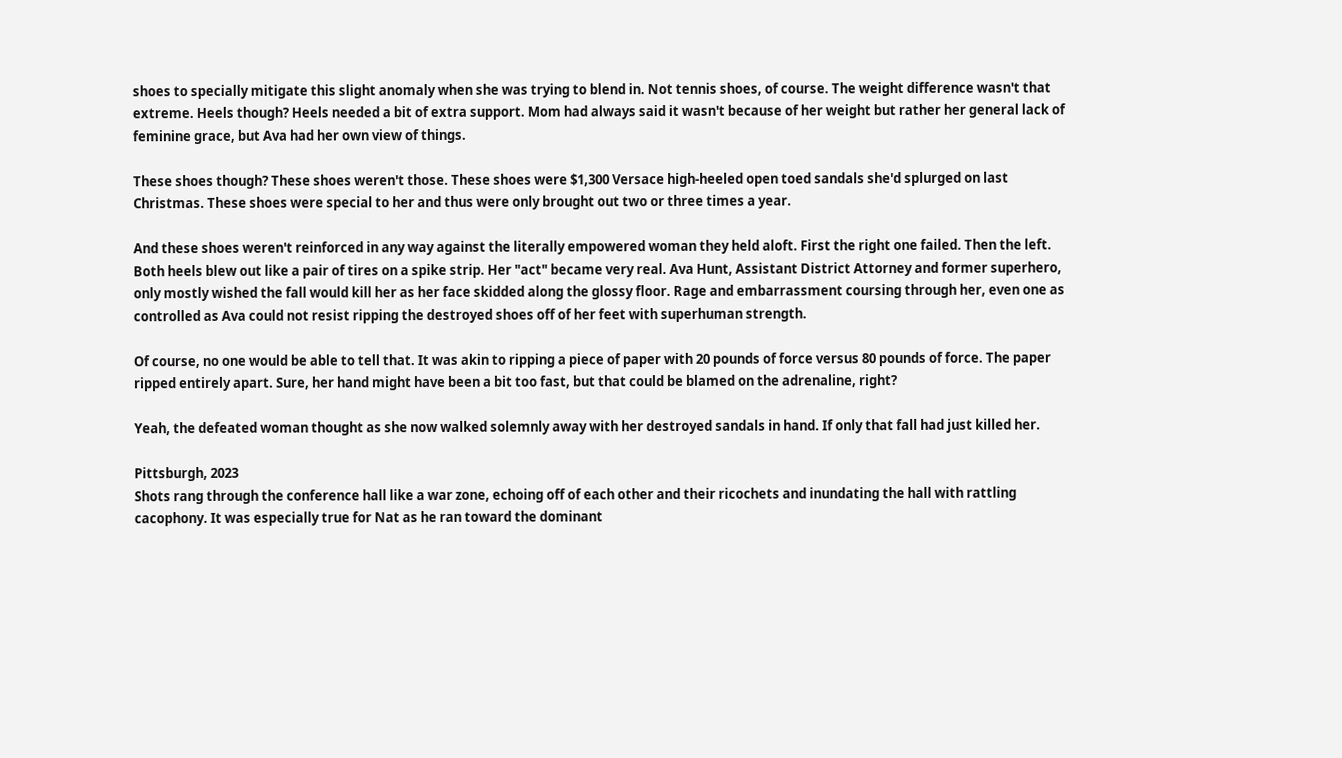shoes to specially mitigate this slight anomaly when she was trying to blend in. Not tennis shoes, of course. The weight difference wasn't that extreme. Heels though? Heels needed a bit of extra support. Mom had always said it wasn't because of her weight but rather her general lack of feminine grace, but Ava had her own view of things.

These shoes though? These shoes weren't those. These shoes were $1,300 Versace high-heeled open toed sandals she'd splurged on last Christmas. These shoes were special to her and thus were only brought out two or three times a year.

And these shoes weren't reinforced in any way against the literally empowered woman they held aloft. First the right one failed. Then the left. Both heels blew out like a pair of tires on a spike strip. Her "act" became very real. Ava Hunt, Assistant District Attorney and former superhero, only mostly wished the fall would kill her as her face skidded along the glossy floor. Rage and embarrassment coursing through her, even one as controlled as Ava could not resist ripping the destroyed shoes off of her feet with superhuman strength.

Of course, no one would be able to tell that. It was akin to ripping a piece of paper with 20 pounds of force versus 80 pounds of force. The paper ripped entirely apart. Sure, her hand might have been a bit too fast, but that could be blamed on the adrenaline, right?

Yeah, the defeated woman thought as she now walked solemnly away with her destroyed sandals in hand. If only that fall had just killed her.

Pittsburgh, 2023
Shots rang through the conference hall like a war zone, echoing off of each other and their ricochets and inundating the hall with rattling cacophony. It was especially true for Nat as he ran toward the dominant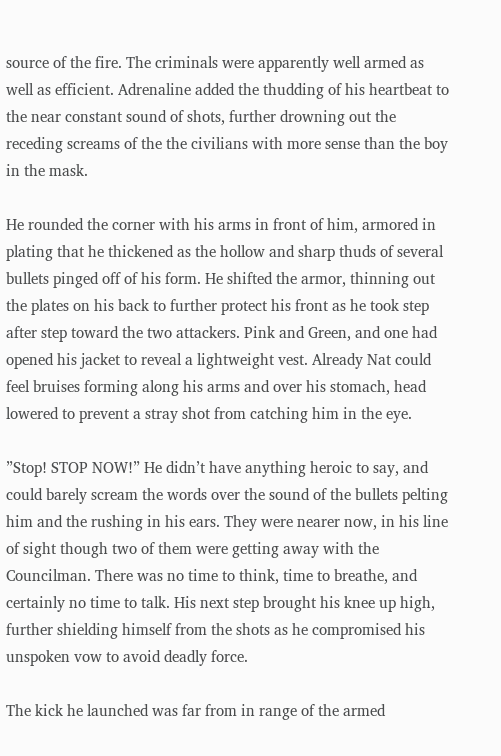source of the fire. The criminals were apparently well armed as well as efficient. Adrenaline added the thudding of his heartbeat to the near constant sound of shots, further drowning out the receding screams of the the civilians with more sense than the boy in the mask.

He rounded the corner with his arms in front of him, armored in plating that he thickened as the hollow and sharp thuds of several bullets pinged off of his form. He shifted the armor, thinning out the plates on his back to further protect his front as he took step after step toward the two attackers. Pink and Green, and one had opened his jacket to reveal a lightweight vest. Already Nat could feel bruises forming along his arms and over his stomach, head lowered to prevent a stray shot from catching him in the eye.

”Stop! STOP NOW!” He didn’t have anything heroic to say, and could barely scream the words over the sound of the bullets pelting him and the rushing in his ears. They were nearer now, in his line of sight though two of them were getting away with the Councilman. There was no time to think, time to breathe, and certainly no time to talk. His next step brought his knee up high, further shielding himself from the shots as he compromised his unspoken vow to avoid deadly force.

The kick he launched was far from in range of the armed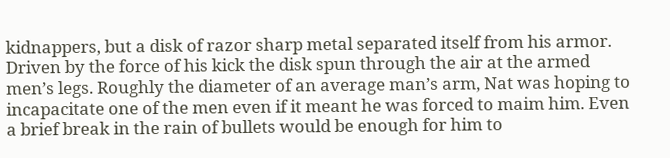kidnappers, but a disk of razor sharp metal separated itself from his armor. Driven by the force of his kick the disk spun through the air at the armed men’s legs. Roughly the diameter of an average man’s arm, Nat was hoping to incapacitate one of the men even if it meant he was forced to maim him. Even a brief break in the rain of bullets would be enough for him to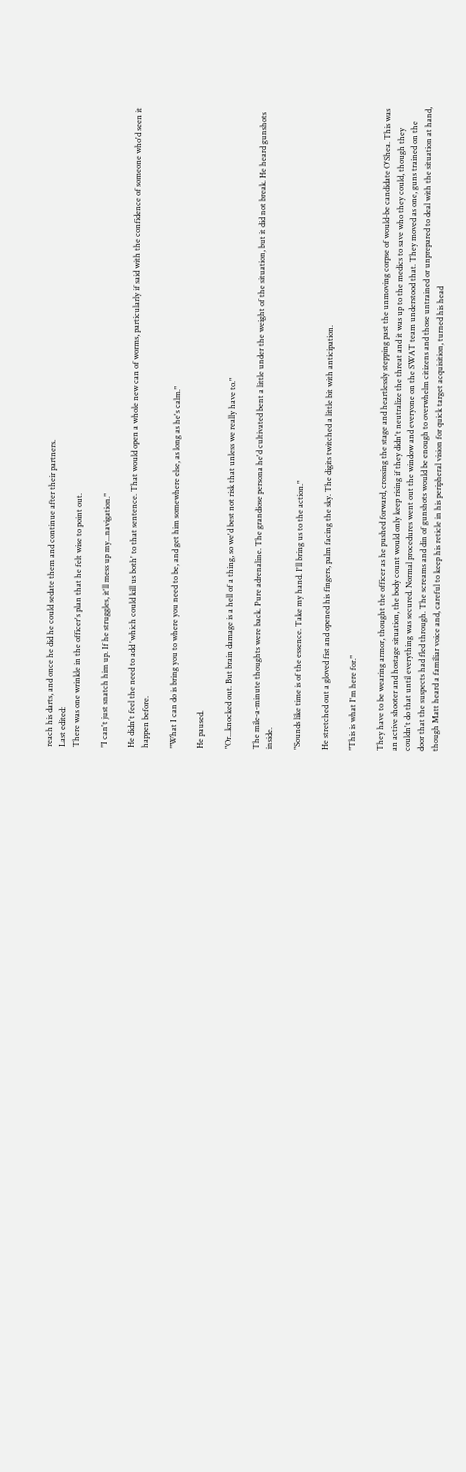reach his darts, and once he did he could sedate them and continue after their partners.
Last edited:
There was one wrinkle in the officer's plan that he felt wise to point out.

"I can't just snatch him up. If he struggles, it'll mess up my...navigation."

He didn't feel the need to add 'which could kill us both' to that sentence. That would open a whole new can of worms, particularly if said with the confidence of someone who'd seen it happen before.

"What I can do is bring you to where you need to be, and get him somewhere else, as long as he's calm."

He paused.

"Or...knocked out. But brain damage is a hell of a thing, so we'd best not risk that unless we really have to."

The mile-a-minute thoughts were back. Pure adrenaline. The grandiose persona he'd cultivated bent a little under the weight of the situation, but it did not break. He heard gunshots inside.

"Sounds like time is of the essence. Take my hand. I'll bring us to the action."

He stretched out a gloved fist and opened his fingers, palm facing the sky. The digits twitched a little bit with anticipation.

"This is what I'm here for."

They have to be wearing armor, thought the officer as he pushed forward, crossing the stage and heartlessly stepping past the unmoving corpse of would-be candidate O'Shea. This was an active shooter and hostage situation, the body count would only keep rising if they didn't neutralize the threat and it was up to the medics to save who they could, though they couldn't do that until everything was secured. Normal procedures went out the window and everyone on the SWAT team understood that. They moved as one, guns trained on the door that the suspects had fled through. The screams and din of gunshots would be enough to overwhelm citizens and those untrained or unprepared to deal with the situation at hand, though Matt heard a familiar voice and, careful to keep his reticle in his peripheral vision for quick target acquisition, turned his head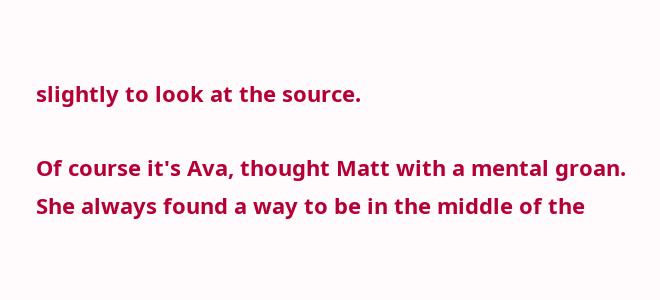slightly to look at the source.

Of course it's Ava, thought Matt with a mental groan. She always found a way to be in the middle of the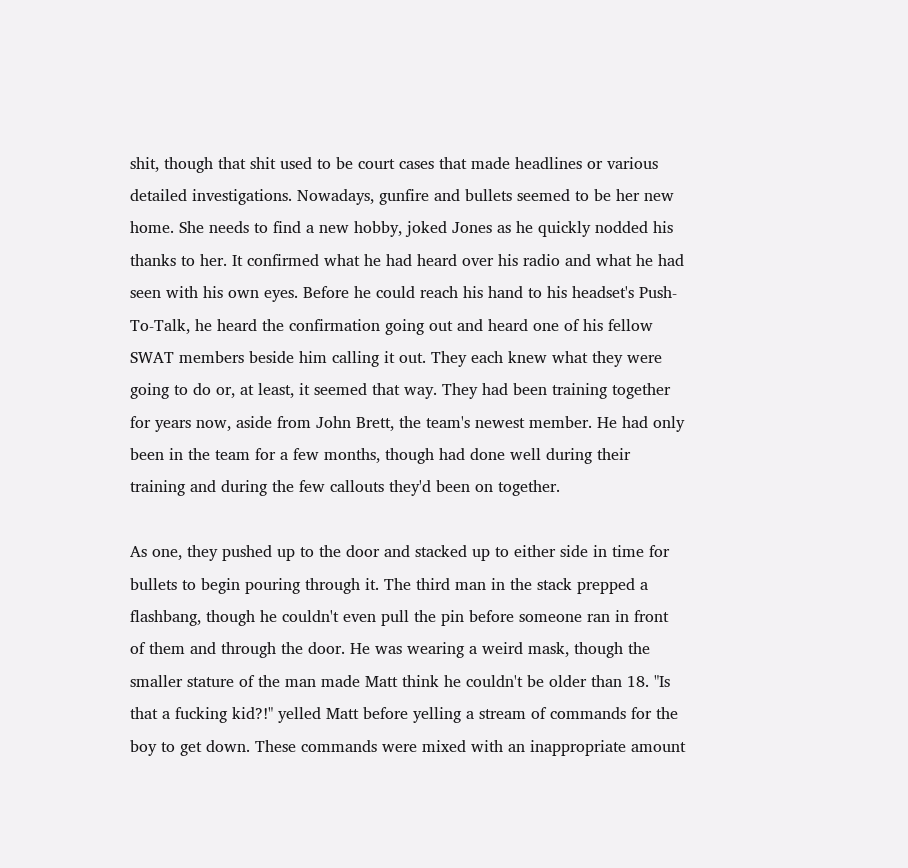shit, though that shit used to be court cases that made headlines or various detailed investigations. Nowadays, gunfire and bullets seemed to be her new home. She needs to find a new hobby, joked Jones as he quickly nodded his thanks to her. It confirmed what he had heard over his radio and what he had seen with his own eyes. Before he could reach his hand to his headset's Push-To-Talk, he heard the confirmation going out and heard one of his fellow SWAT members beside him calling it out. They each knew what they were going to do or, at least, it seemed that way. They had been training together for years now, aside from John Brett, the team's newest member. He had only been in the team for a few months, though had done well during their training and during the few callouts they'd been on together.

As one, they pushed up to the door and stacked up to either side in time for bullets to begin pouring through it. The third man in the stack prepped a flashbang, though he couldn't even pull the pin before someone ran in front of them and through the door. He was wearing a weird mask, though the smaller stature of the man made Matt think he couldn't be older than 18. "Is that a fucking kid?!" yelled Matt before yelling a stream of commands for the boy to get down. These commands were mixed with an inappropriate amount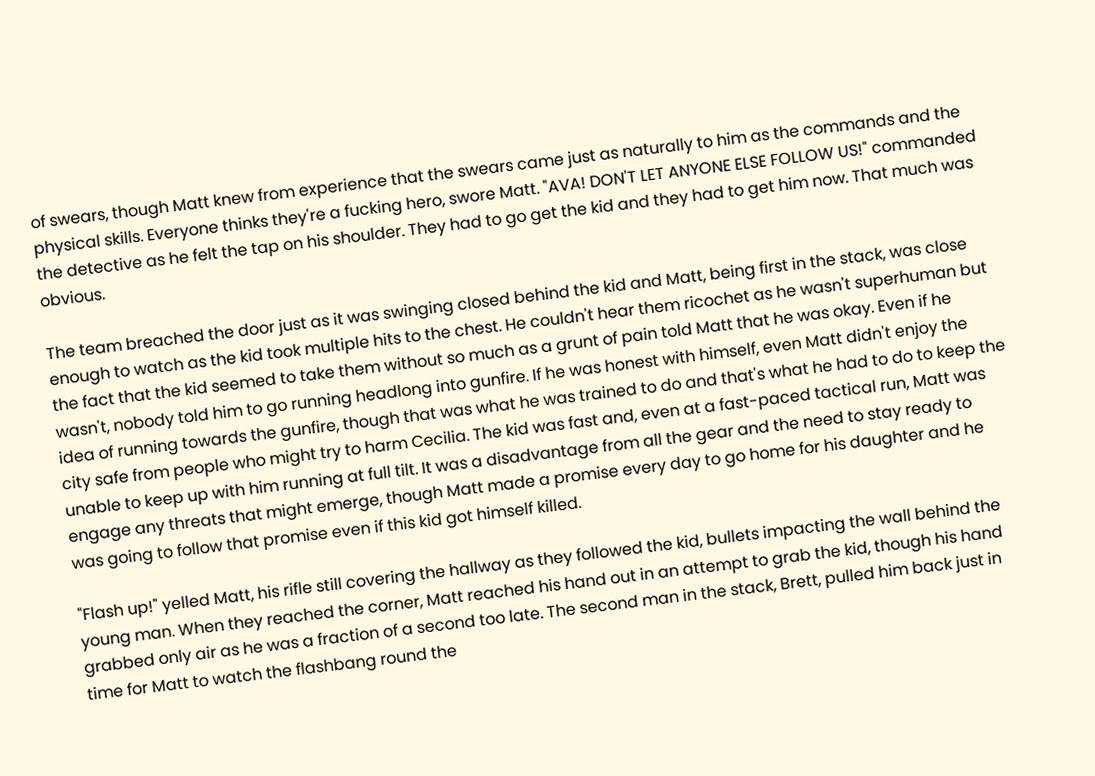of swears, though Matt knew from experience that the swears came just as naturally to him as the commands and the physical skills. Everyone thinks they're a fucking hero, swore Matt. "AVA! DON'T LET ANYONE ELSE FOLLOW US!" commanded the detective as he felt the tap on his shoulder. They had to go get the kid and they had to get him now. That much was obvious.

The team breached the door just as it was swinging closed behind the kid and Matt, being first in the stack, was close enough to watch as the kid took multiple hits to the chest. He couldn't hear them ricochet as he wasn't superhuman but the fact that the kid seemed to take them without so much as a grunt of pain told Matt that he was okay. Even if he wasn't, nobody told him to go running headlong into gunfire. If he was honest with himself, even Matt didn't enjoy the idea of running towards the gunfire, though that was what he was trained to do and that's what he had to do to keep the city safe from people who might try to harm Cecilia. The kid was fast and, even at a fast-paced tactical run, Matt was unable to keep up with him running at full tilt. It was a disadvantage from all the gear and the need to stay ready to engage any threats that might emerge, though Matt made a promise every day to go home for his daughter and he was going to follow that promise even if this kid got himself killed.

"Flash up!" yelled Matt, his rifle still covering the hallway as they followed the kid, bullets impacting the wall behind the young man. When they reached the corner, Matt reached his hand out in an attempt to grab the kid, though his hand grabbed only air as he was a fraction of a second too late. The second man in the stack, Brett, pulled him back just in time for Matt to watch the flashbang round the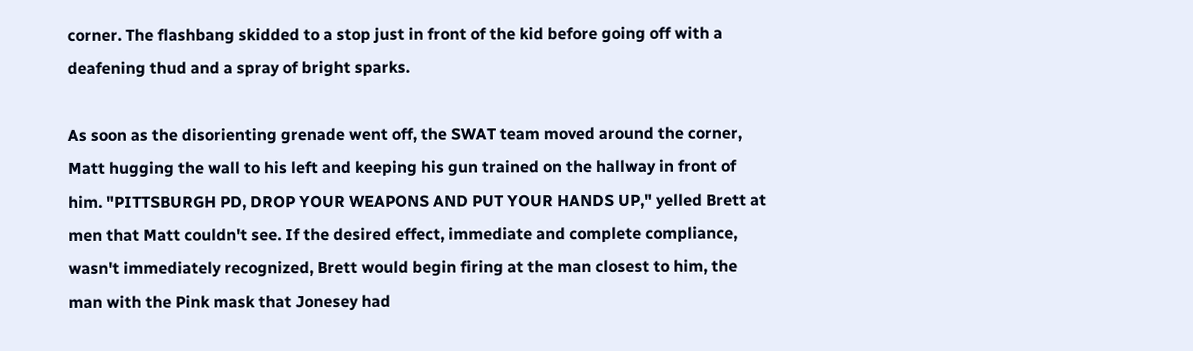corner. The flashbang skidded to a stop just in front of the kid before going off with a deafening thud and a spray of bright sparks.

As soon as the disorienting grenade went off, the SWAT team moved around the corner, Matt hugging the wall to his left and keeping his gun trained on the hallway in front of him. "PITTSBURGH PD, DROP YOUR WEAPONS AND PUT YOUR HANDS UP," yelled Brett at men that Matt couldn't see. If the desired effect, immediate and complete compliance, wasn't immediately recognized, Brett would begin firing at the man closest to him, the man with the Pink mask that Jonesey had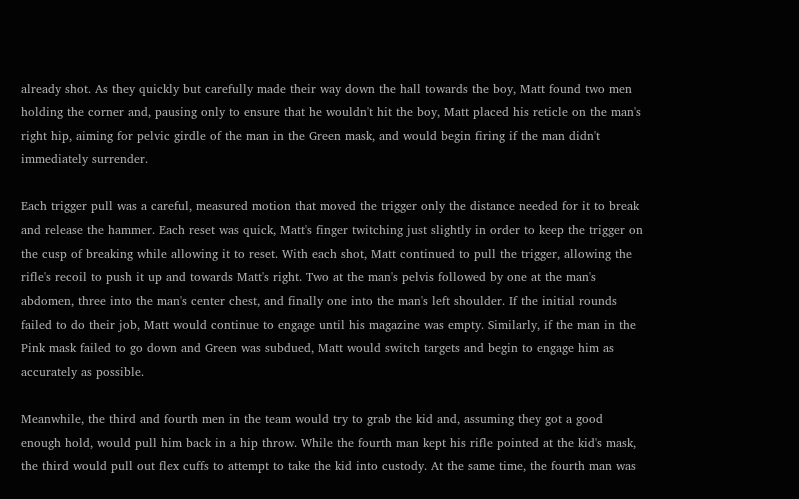already shot. As they quickly but carefully made their way down the hall towards the boy, Matt found two men holding the corner and, pausing only to ensure that he wouldn't hit the boy, Matt placed his reticle on the man's right hip, aiming for pelvic girdle of the man in the Green mask, and would begin firing if the man didn't immediately surrender.

Each trigger pull was a careful, measured motion that moved the trigger only the distance needed for it to break and release the hammer. Each reset was quick, Matt's finger twitching just slightly in order to keep the trigger on the cusp of breaking while allowing it to reset. With each shot, Matt continued to pull the trigger, allowing the rifle's recoil to push it up and towards Matt's right. Two at the man's pelvis followed by one at the man's abdomen, three into the man's center chest, and finally one into the man's left shoulder. If the initial rounds failed to do their job, Matt would continue to engage until his magazine was empty. Similarly, if the man in the Pink mask failed to go down and Green was subdued, Matt would switch targets and begin to engage him as accurately as possible.

Meanwhile, the third and fourth men in the team would try to grab the kid and, assuming they got a good enough hold, would pull him back in a hip throw. While the fourth man kept his rifle pointed at the kid's mask, the third would pull out flex cuffs to attempt to take the kid into custody. At the same time, the fourth man was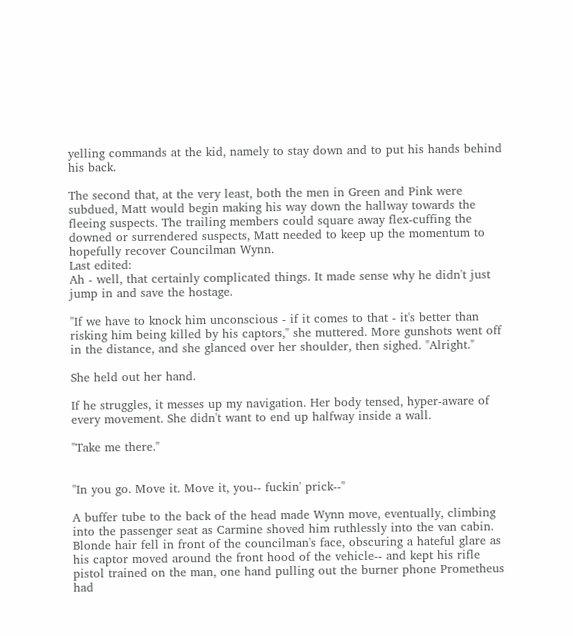yelling commands at the kid, namely to stay down and to put his hands behind his back.

The second that, at the very least, both the men in Green and Pink were subdued, Matt would begin making his way down the hallway towards the fleeing suspects. The trailing members could square away flex-cuffing the downed or surrendered suspects, Matt needed to keep up the momentum to hopefully recover Councilman Wynn.
Last edited:
Ah - well, that certainly complicated things. It made sense why he didn't just jump in and save the hostage.

"If we have to knock him unconscious - if it comes to that - it's better than risking him being killed by his captors," she muttered. More gunshots went off in the distance, and she glanced over her shoulder, then sighed. "Alright."

She held out her hand.

If he struggles, it messes up my navigation. Her body tensed, hyper-aware of every movement. She didn't want to end up halfway inside a wall.

"Take me there."


"In you go. Move it. Move it, you-- fuckin' prick--"

A buffer tube to the back of the head made Wynn move, eventually, climbing into the passenger seat as Carmine shoved him ruthlessly into the van cabin. Blonde hair fell in front of the councilman's face, obscuring a hateful glare as his captor moved around the front hood of the vehicle-- and kept his rifle pistol trained on the man, one hand pulling out the burner phone Prometheus had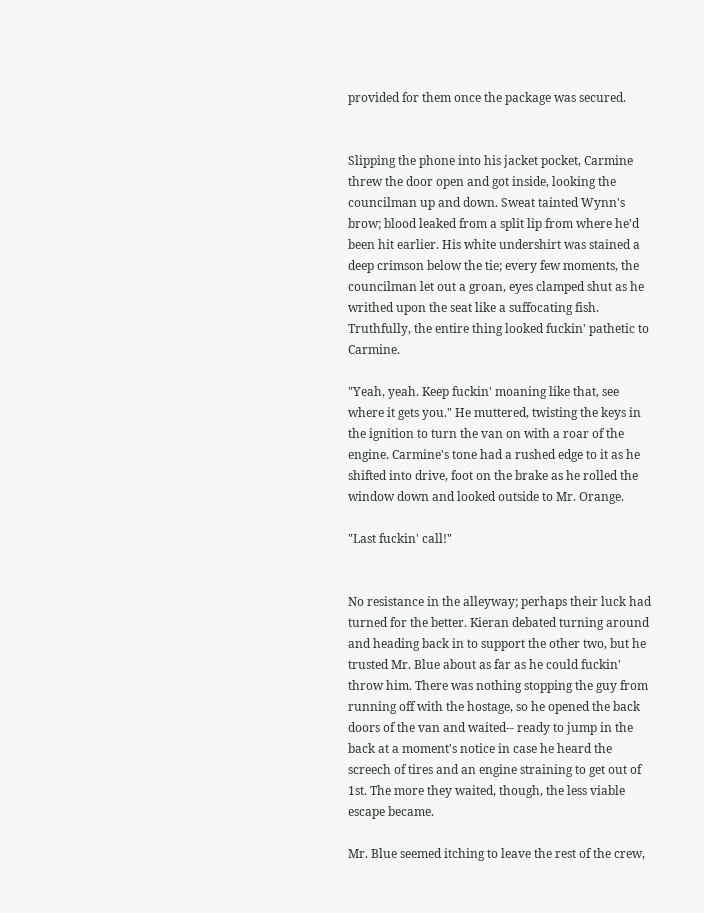provided for them once the package was secured.


Slipping the phone into his jacket pocket, Carmine threw the door open and got inside, looking the councilman up and down. Sweat tainted Wynn's brow; blood leaked from a split lip from where he'd been hit earlier. His white undershirt was stained a deep crimson below the tie; every few moments, the councilman let out a groan, eyes clamped shut as he writhed upon the seat like a suffocating fish. Truthfully, the entire thing looked fuckin' pathetic to Carmine.

"Yeah, yeah. Keep fuckin' moaning like that, see where it gets you." He muttered, twisting the keys in the ignition to turn the van on with a roar of the engine. Carmine's tone had a rushed edge to it as he shifted into drive, foot on the brake as he rolled the window down and looked outside to Mr. Orange.

"Last fuckin' call!"


No resistance in the alleyway; perhaps their luck had turned for the better. Kieran debated turning around and heading back in to support the other two, but he trusted Mr. Blue about as far as he could fuckin' throw him. There was nothing stopping the guy from running off with the hostage, so he opened the back doors of the van and waited-- ready to jump in the back at a moment's notice in case he heard the screech of tires and an engine straining to get out of 1st. The more they waited, though, the less viable escape became.

Mr. Blue seemed itching to leave the rest of the crew,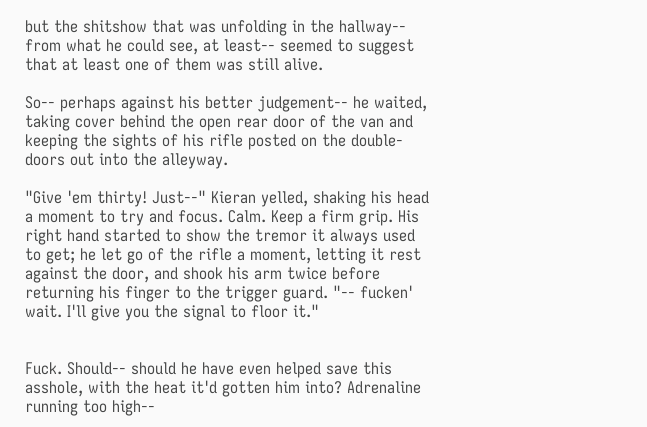but the shitshow that was unfolding in the hallway-- from what he could see, at least-- seemed to suggest that at least one of them was still alive.

So-- perhaps against his better judgement-- he waited, taking cover behind the open rear door of the van and keeping the sights of his rifle posted on the double-doors out into the alleyway.

"Give 'em thirty! Just--" Kieran yelled, shaking his head a moment to try and focus. Calm. Keep a firm grip. His right hand started to show the tremor it always used to get; he let go of the rifle a moment, letting it rest against the door, and shook his arm twice before returning his finger to the trigger guard. "-- fucken' wait. I'll give you the signal to floor it."


Fuck. Should-- should he have even helped save this asshole, with the heat it'd gotten him into? Adrenaline running too high--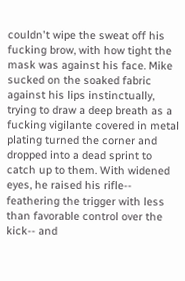couldn't wipe the sweat off his fucking brow, with how tight the mask was against his face. Mike sucked on the soaked fabric against his lips instinctually, trying to draw a deep breath as a fucking vigilante covered in metal plating turned the corner and dropped into a dead sprint to catch up to them. With widened eyes, he raised his rifle-- feathering the trigger with less than favorable control over the kick-- and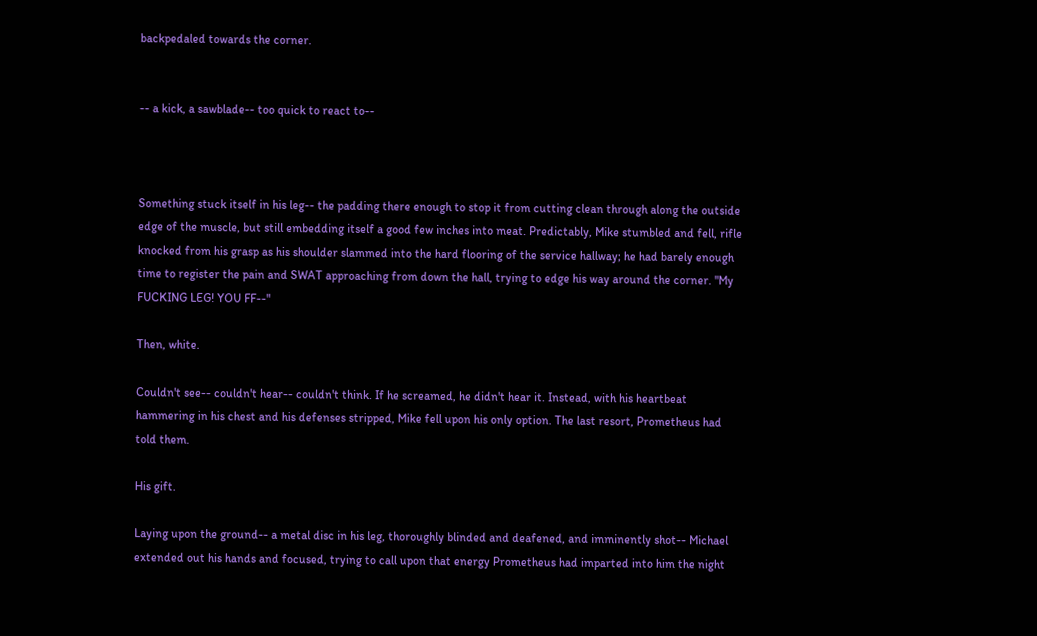backpedaled towards the corner.


-- a kick, a sawblade-- too quick to react to--



Something stuck itself in his leg-- the padding there enough to stop it from cutting clean through along the outside edge of the muscle, but still embedding itself a good few inches into meat. Predictably, Mike stumbled and fell, rifle knocked from his grasp as his shoulder slammed into the hard flooring of the service hallway; he had barely enough time to register the pain and SWAT approaching from down the hall, trying to edge his way around the corner. "My FUCKING LEG! YOU FF--"

Then, white.

Couldn't see-- couldn't hear-- couldn't think. If he screamed, he didn't hear it. Instead, with his heartbeat hammering in his chest and his defenses stripped, Mike fell upon his only option. The last resort, Prometheus had told them.

His gift.

Laying upon the ground-- a metal disc in his leg, thoroughly blinded and deafened, and imminently shot-- Michael extended out his hands and focused, trying to call upon that energy Prometheus had imparted into him the night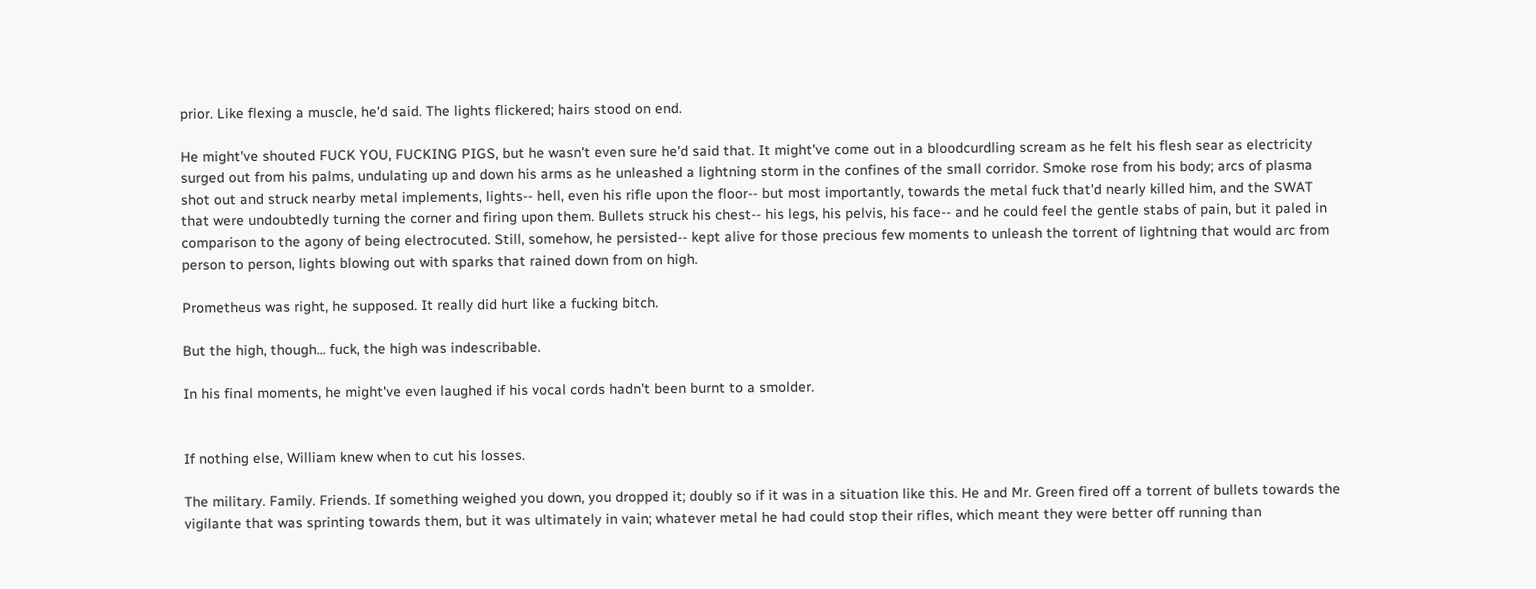prior. Like flexing a muscle, he'd said. The lights flickered; hairs stood on end.

He might've shouted FUCK YOU, FUCKING PIGS, but he wasn't even sure he'd said that. It might've come out in a bloodcurdling scream as he felt his flesh sear as electricity surged out from his palms, undulating up and down his arms as he unleashed a lightning storm in the confines of the small corridor. Smoke rose from his body; arcs of plasma shot out and struck nearby metal implements, lights-- hell, even his rifle upon the floor-- but most importantly, towards the metal fuck that'd nearly killed him, and the SWAT that were undoubtedly turning the corner and firing upon them. Bullets struck his chest-- his legs, his pelvis, his face-- and he could feel the gentle stabs of pain, but it paled in comparison to the agony of being electrocuted. Still, somehow, he persisted-- kept alive for those precious few moments to unleash the torrent of lightning that would arc from person to person, lights blowing out with sparks that rained down from on high.

Prometheus was right, he supposed. It really did hurt like a fucking bitch.

But the high, though... fuck, the high was indescribable.

In his final moments, he might've even laughed if his vocal cords hadn't been burnt to a smolder.


If nothing else, William knew when to cut his losses.

The military. Family. Friends. If something weighed you down, you dropped it; doubly so if it was in a situation like this. He and Mr. Green fired off a torrent of bullets towards the vigilante that was sprinting towards them, but it was ultimately in vain; whatever metal he had could stop their rifles, which meant they were better off running than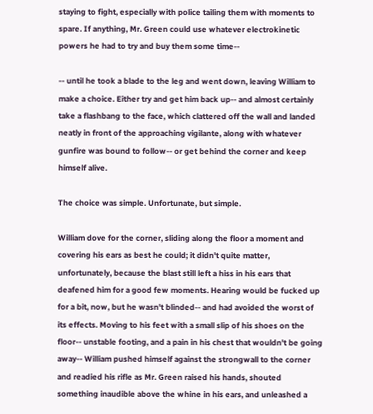staying to fight, especially with police tailing them with moments to spare. If anything, Mr. Green could use whatever electrokinetic powers he had to try and buy them some time--

-- until he took a blade to the leg and went down, leaving William to make a choice. Either try and get him back up-- and almost certainly take a flashbang to the face, which clattered off the wall and landed neatly in front of the approaching vigilante, along with whatever gunfire was bound to follow-- or get behind the corner and keep himself alive.

The choice was simple. Unfortunate, but simple.

William dove for the corner, sliding along the floor a moment and covering his ears as best he could; it didn't quite matter, unfortunately, because the blast still left a hiss in his ears that deafened him for a good few moments. Hearing would be fucked up for a bit, now, but he wasn't blinded-- and had avoided the worst of its effects. Moving to his feet with a small slip of his shoes on the floor-- unstable footing, and a pain in his chest that wouldn't be going away-- William pushed himself against the strongwall to the corner and readied his rifle as Mr. Green raised his hands, shouted something inaudible above the whine in his ears, and unleashed a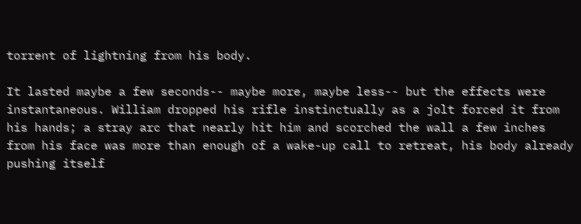torrent of lightning from his body.

It lasted maybe a few seconds-- maybe more, maybe less-- but the effects were instantaneous. William dropped his rifle instinctually as a jolt forced it from his hands; a stray arc that nearly hit him and scorched the wall a few inches from his face was more than enough of a wake-up call to retreat, his body already pushing itself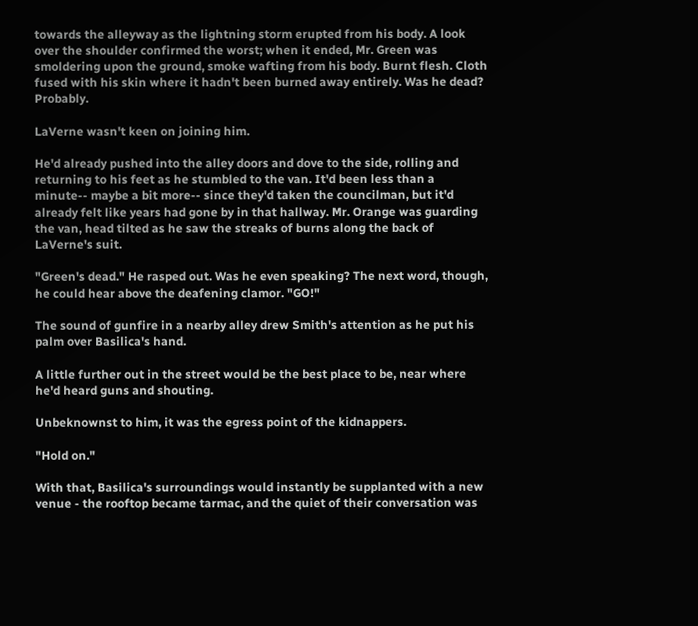towards the alleyway as the lightning storm erupted from his body. A look over the shoulder confirmed the worst; when it ended, Mr. Green was smoldering upon the ground, smoke wafting from his body. Burnt flesh. Cloth fused with his skin where it hadn't been burned away entirely. Was he dead? Probably.

LaVerne wasn't keen on joining him.

He'd already pushed into the alley doors and dove to the side, rolling and returning to his feet as he stumbled to the van. It'd been less than a minute-- maybe a bit more-- since they'd taken the councilman, but it'd already felt like years had gone by in that hallway. Mr. Orange was guarding the van, head tilted as he saw the streaks of burns along the back of LaVerne's suit.

"Green's dead." He rasped out. Was he even speaking? The next word, though, he could hear above the deafening clamor. "GO!"

The sound of gunfire in a nearby alley drew Smith's attention as he put his palm over Basilica's hand.

A little further out in the street would be the best place to be, near where he'd heard guns and shouting.

Unbeknownst to him, it was the egress point of the kidnappers.

"Hold on."

With that, Basilica's surroundings would instantly be supplanted with a new venue - the rooftop became tarmac, and the quiet of their conversation was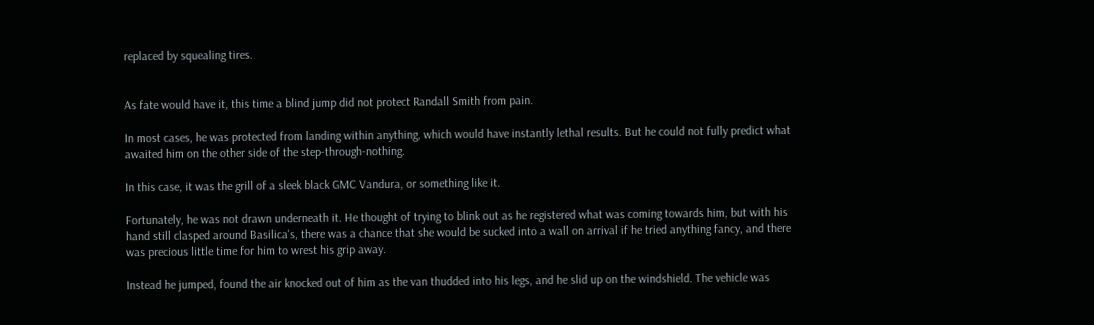replaced by squealing tires.


As fate would have it, this time a blind jump did not protect Randall Smith from pain.

In most cases, he was protected from landing within anything, which would have instantly lethal results. But he could not fully predict what awaited him on the other side of the step-through-nothing.

In this case, it was the grill of a sleek black GMC Vandura, or something like it.

Fortunately, he was not drawn underneath it. He thought of trying to blink out as he registered what was coming towards him, but with his hand still clasped around Basilica's, there was a chance that she would be sucked into a wall on arrival if he tried anything fancy, and there was precious little time for him to wrest his grip away.

Instead he jumped, found the air knocked out of him as the van thudded into his legs, and he slid up on the windshield. The vehicle was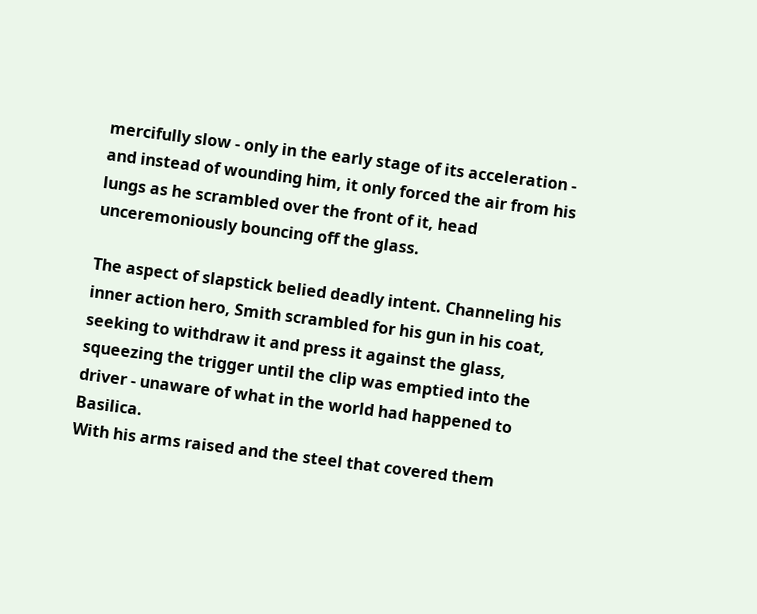mercifully slow - only in the early stage of its acceleration - and instead of wounding him, it only forced the air from his lungs as he scrambled over the front of it, head unceremoniously bouncing off the glass.

The aspect of slapstick belied deadly intent. Channeling his inner action hero, Smith scrambled for his gun in his coat, seeking to withdraw it and press it against the glass, squeezing the trigger until the clip was emptied into the driver - unaware of what in the world had happened to Basilica.
With his arms raised and the steel that covered them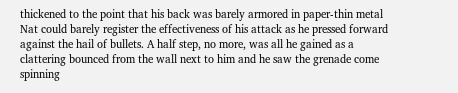thickened to the point that his back was barely armored in paper-thin metal Nat could barely register the effectiveness of his attack as he pressed forward against the hail of bullets. A half step, no more, was all he gained as a clattering bounced from the wall next to him and he saw the grenade come spinning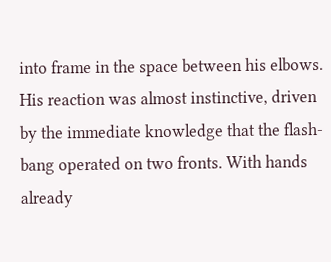into frame in the space between his elbows. His reaction was almost instinctive, driven by the immediate knowledge that the flash-bang operated on two fronts. With hands already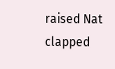raised Nat clapped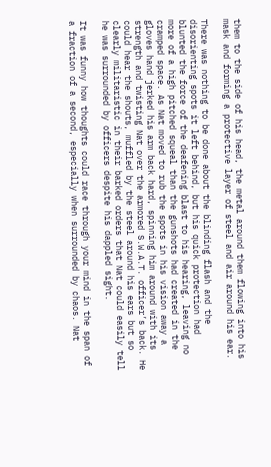them to the side of his head, the metal around them flowing into his mask and forming a protective layer of steel and air around his ear.

There was nothing to be done about the blinding flash and the disorienting spots it left behind, but his quick protection had blunted the force of the deafening blast to his hearing, leaving no more of a high pitched squeal than the gunshots had created in the cramped space. As Nat moved to rub the spots in his vision away a gloves hand jerked his arm back hard, spinning him around with its strength and twisting Nat over the armored S.W.A.T. officer’s back. He could hear the shouts, muffled by the steel around his ears but so clearly militaristic in their barked orders that Nat could easily tell he was surrounded by officers despite his dappled sight.

It was funny how thoughts could race through your mind in the span of a fraction of a second, especially when surrounded by chaos. Nat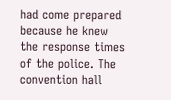had come prepared because he knew the response times of the police. The convention hall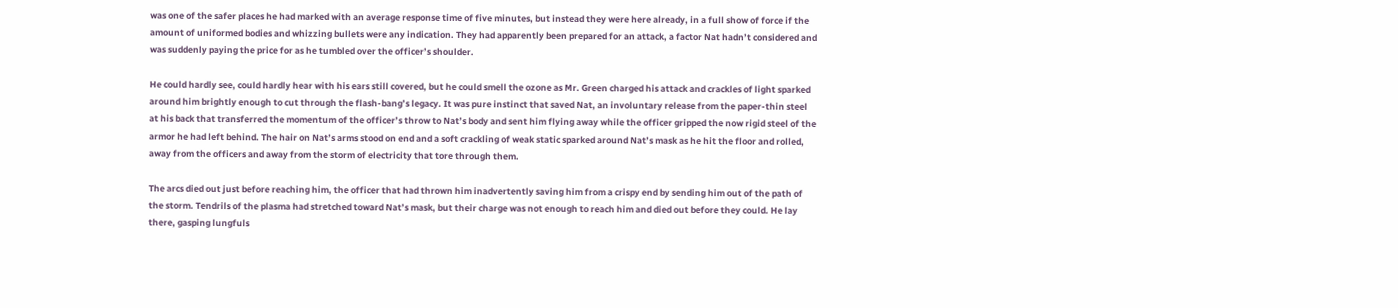was one of the safer places he had marked with an average response time of five minutes, but instead they were here already, in a full show of force if the amount of uniformed bodies and whizzing bullets were any indication. They had apparently been prepared for an attack, a factor Nat hadn’t considered and was suddenly paying the price for as he tumbled over the officer’s shoulder.

He could hardly see, could hardly hear with his ears still covered, but he could smell the ozone as Mr. Green charged his attack and crackles of light sparked around him brightly enough to cut through the flash-bang’s legacy. It was pure instinct that saved Nat, an involuntary release from the paper-thin steel at his back that transferred the momentum of the officer’s throw to Nat’s body and sent him flying away while the officer gripped the now rigid steel of the armor he had left behind. The hair on Nat’s arms stood on end and a soft crackling of weak static sparked around Nat’s mask as he hit the floor and rolled, away from the officers and away from the storm of electricity that tore through them.

The arcs died out just before reaching him, the officer that had thrown him inadvertently saving him from a crispy end by sending him out of the path of the storm. Tendrils of the plasma had stretched toward Nat’s mask, but their charge was not enough to reach him and died out before they could. He lay there, gasping lungfuls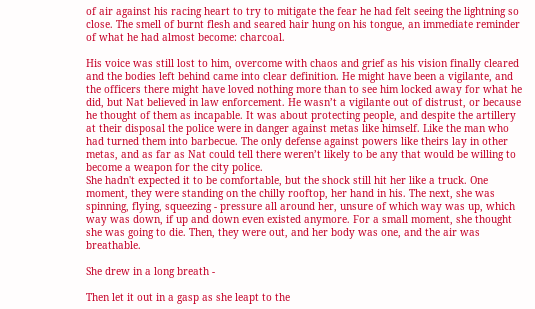of air against his racing heart to try to mitigate the fear he had felt seeing the lightning so close. The smell of burnt flesh and seared hair hung on his tongue, an immediate reminder of what he had almost become: charcoal.

His voice was still lost to him, overcome with chaos and grief as his vision finally cleared and the bodies left behind came into clear definition. He might have been a vigilante, and the officers there might have loved nothing more than to see him locked away for what he did, but Nat believed in law enforcement. He wasn’t a vigilante out of distrust, or because he thought of them as incapable. It was about protecting people, and despite the artillery at their disposal the police were in danger against metas like himself. Like the man who had turned them into barbecue. The only defense against powers like theirs lay in other metas, and as far as Nat could tell there weren’t likely to be any that would be willing to become a weapon for the city police.
She hadn't expected it to be comfortable, but the shock still hit her like a truck. One moment, they were standing on the chilly rooftop, her hand in his. The next, she was spinning, flying, squeezing - pressure all around her, unsure of which way was up, which way was down, if up and down even existed anymore. For a small moment, she thought she was going to die. Then, they were out, and her body was one, and the air was breathable.

She drew in a long breath -

Then let it out in a gasp as she leapt to the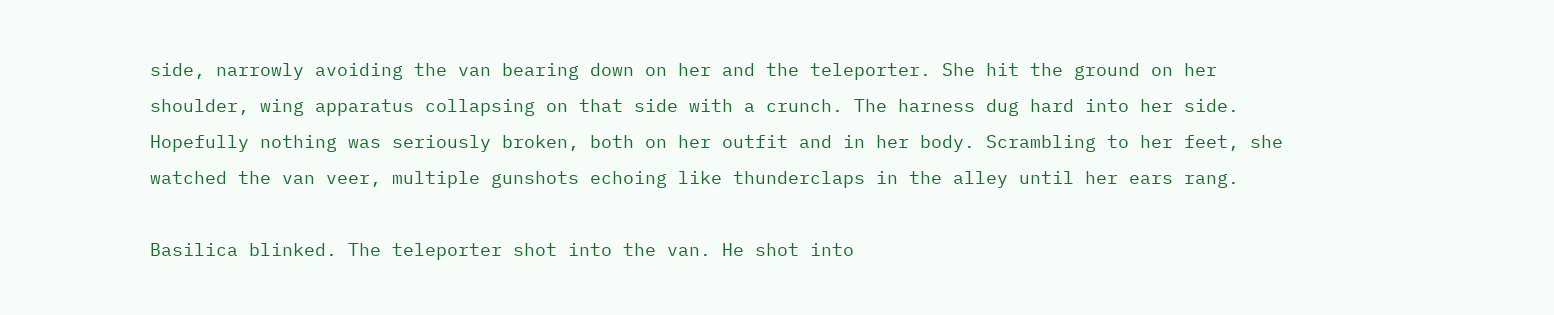side, narrowly avoiding the van bearing down on her and the teleporter. She hit the ground on her shoulder, wing apparatus collapsing on that side with a crunch. The harness dug hard into her side. Hopefully nothing was seriously broken, both on her outfit and in her body. Scrambling to her feet, she watched the van veer, multiple gunshots echoing like thunderclaps in the alley until her ears rang.

Basilica blinked. The teleporter shot into the van. He shot into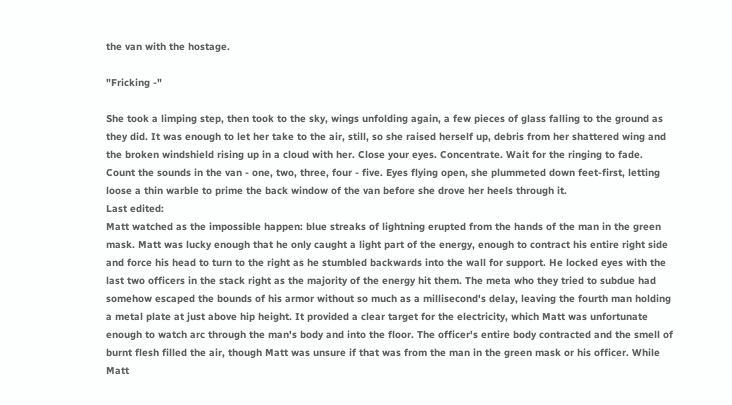the van with the hostage.

"Fricking -"

She took a limping step, then took to the sky, wings unfolding again, a few pieces of glass falling to the ground as they did. It was enough to let her take to the air, still, so she raised herself up, debris from her shattered wing and the broken windshield rising up in a cloud with her. Close your eyes. Concentrate. Wait for the ringing to fade. Count the sounds in the van - one, two, three, four - five. Eyes flying open, she plummeted down feet-first, letting loose a thin warble to prime the back window of the van before she drove her heels through it.
Last edited:
Matt watched as the impossible happen: blue streaks of lightning erupted from the hands of the man in the green mask. Matt was lucky enough that he only caught a light part of the energy, enough to contract his entire right side and force his head to turn to the right as he stumbled backwards into the wall for support. He locked eyes with the last two officers in the stack right as the majority of the energy hit them. The meta who they tried to subdue had somehow escaped the bounds of his armor without so much as a millisecond's delay, leaving the fourth man holding a metal plate at just above hip height. It provided a clear target for the electricity, which Matt was unfortunate enough to watch arc through the man's body and into the floor. The officer's entire body contracted and the smell of burnt flesh filled the air, though Matt was unsure if that was from the man in the green mask or his officer. While Matt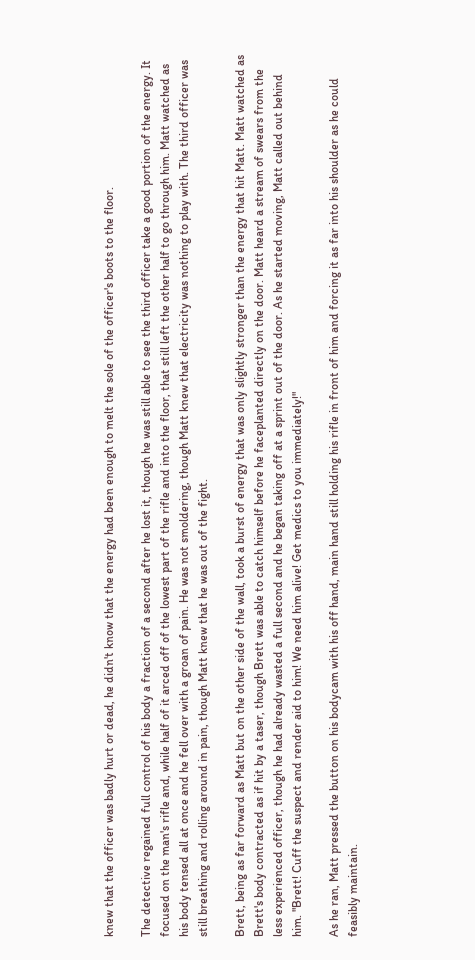knew that the officer was badly hurt or dead, he didn't know that the energy had been enough to melt the sole of the officer's boots to the floor.

The detective regained full control of his body a fraction of a second after he lost it, though he was still able to see the third officer take a good portion of the energy. It focused on the man's rifle and, while half of it arced off of the lowest part of the rifle and into the floor, that still left the other half to go through him. Matt watched as his body tensed all at once and he fell over with a groan of pain. He was not smoldering, though Matt knew that electricity was nothing to play with. The third officer was still breathing and rolling around in pain, though Matt knew that he was out of the fight.

Brett, being as far forward as Matt but on the other side of the wall, took a burst of energy that was only slightly stronger than the energy that hit Matt. Matt watched as Brett's body contracted as if hit by a taser, though Brett was able to catch himself before he faceplanted directly on the door. Matt heard a stream of swears from the less experienced officer, though he had already wasted a full second and he began taking off at a sprint out of the door. As he started moving, Matt called out behind him. "Brett! Cuff the suspect and render aid to him! We need him alive! Get medics to you immediately!"

As he ran, Matt pressed the button on his bodycam with his off hand, main hand still holding his rifle in front of him and forcing it as far into his shoulder as he could feasibly maintain.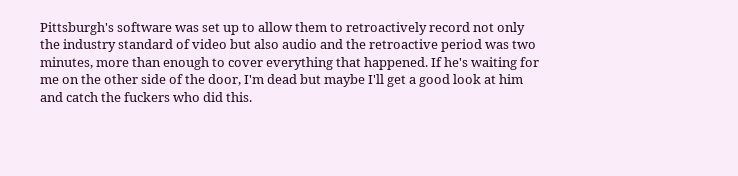Pittsburgh's software was set up to allow them to retroactively record not only the industry standard of video but also audio and the retroactive period was two minutes, more than enough to cover everything that happened. If he's waiting for me on the other side of the door, I'm dead but maybe I'll get a good look at him and catch the fuckers who did this.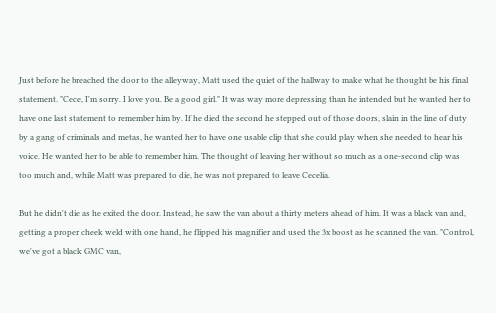Just before he breached the door to the alleyway, Matt used the quiet of the hallway to make what he thought be his final statement. "Cece, I'm sorry. I love you. Be a good girl." It was way more depressing than he intended but he wanted her to have one last statement to remember him by. If he died the second he stepped out of those doors, slain in the line of duty by a gang of criminals and metas, he wanted her to have one usable clip that she could play when she needed to hear his voice. He wanted her to be able to remember him. The thought of leaving her without so much as a one-second clip was too much and, while Matt was prepared to die, he was not prepared to leave Cecelia.

But he didn't die as he exited the door. Instead, he saw the van about a thirty meters ahead of him. It was a black van and, getting a proper cheek weld with one hand, he flipped his magnifier and used the 3x boost as he scanned the van. "Control, we've got a black GMC van,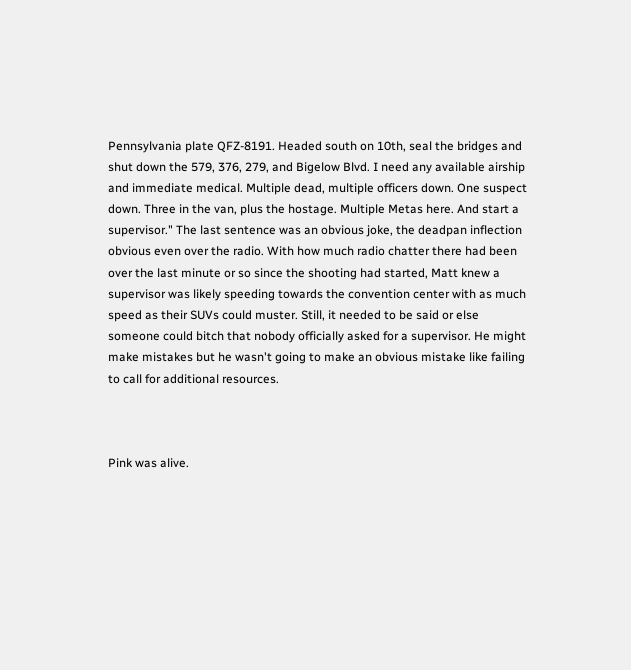Pennsylvania plate QFZ-8191. Headed south on 10th, seal the bridges and shut down the 579, 376, 279, and Bigelow Blvd. I need any available airship and immediate medical. Multiple dead, multiple officers down. One suspect down. Three in the van, plus the hostage. Multiple Metas here. And start a supervisor." The last sentence was an obvious joke, the deadpan inflection obvious even over the radio. With how much radio chatter there had been over the last minute or so since the shooting had started, Matt knew a supervisor was likely speeding towards the convention center with as much speed as their SUVs could muster. Still, it needed to be said or else someone could bitch that nobody officially asked for a supervisor. He might make mistakes but he wasn't going to make an obvious mistake like failing to call for additional resources.



Pink was alive.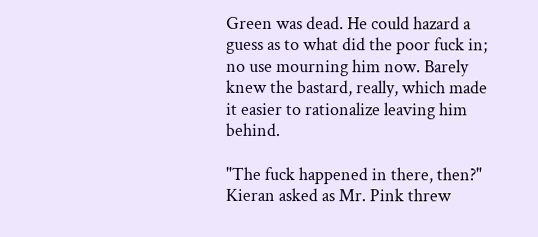Green was dead. He could hazard a guess as to what did the poor fuck in; no use mourning him now. Barely knew the bastard, really, which made it easier to rationalize leaving him behind.

"The fuck happened in there, then?" Kieran asked as Mr. Pink threw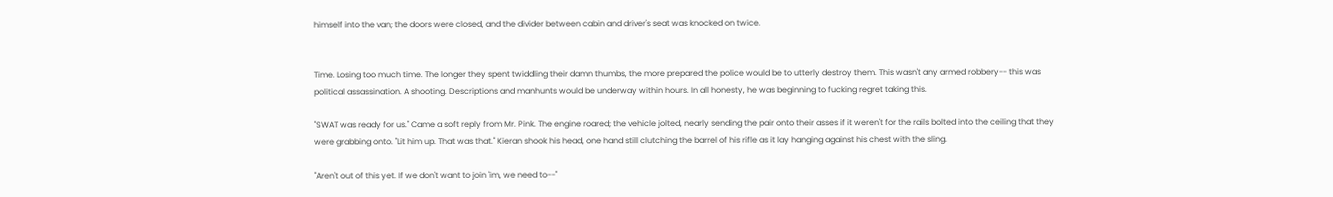himself into the van; the doors were closed, and the divider between cabin and driver's seat was knocked on twice.


Time. Losing too much time. The longer they spent twiddling their damn thumbs, the more prepared the police would be to utterly destroy them. This wasn't any armed robbery-- this was political assassination. A shooting. Descriptions and manhunts would be underway within hours. In all honesty, he was beginning to fucking regret taking this.

"SWAT was ready for us." Came a soft reply from Mr. Pink. The engine roared; the vehicle jolted, nearly sending the pair onto their asses if it weren't for the rails bolted into the ceiling that they were grabbing onto. "Lit him up. That was that." Kieran shook his head, one hand still clutching the barrel of his rifle as it lay hanging against his chest with the sling.

"Aren't out of this yet. If we don't want to join 'im, we need to--"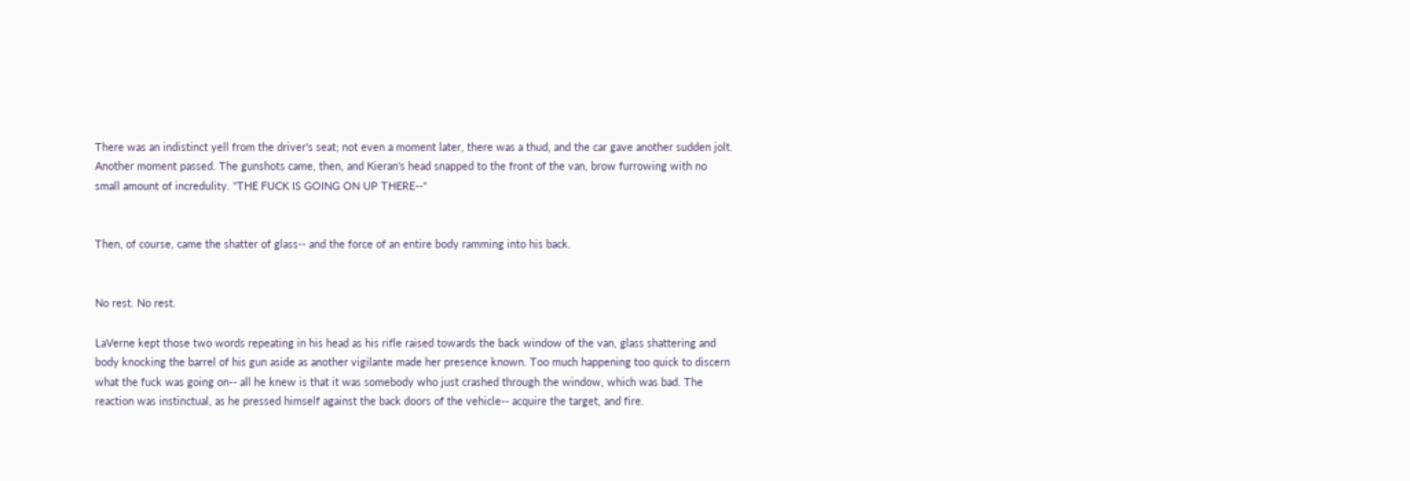There was an indistinct yell from the driver's seat; not even a moment later, there was a thud, and the car gave another sudden jolt. Another moment passed. The gunshots came, then, and Kieran's head snapped to the front of the van, brow furrowing with no small amount of incredulity. "THE FUCK IS GOING ON UP THERE--"


Then, of course, came the shatter of glass-- and the force of an entire body ramming into his back.


No rest. No rest.

LaVerne kept those two words repeating in his head as his rifle raised towards the back window of the van, glass shattering and body knocking the barrel of his gun aside as another vigilante made her presence known. Too much happening too quick to discern what the fuck was going on-- all he knew is that it was somebody who just crashed through the window, which was bad. The reaction was instinctual, as he pressed himself against the back doors of the vehicle-- acquire the target, and fire.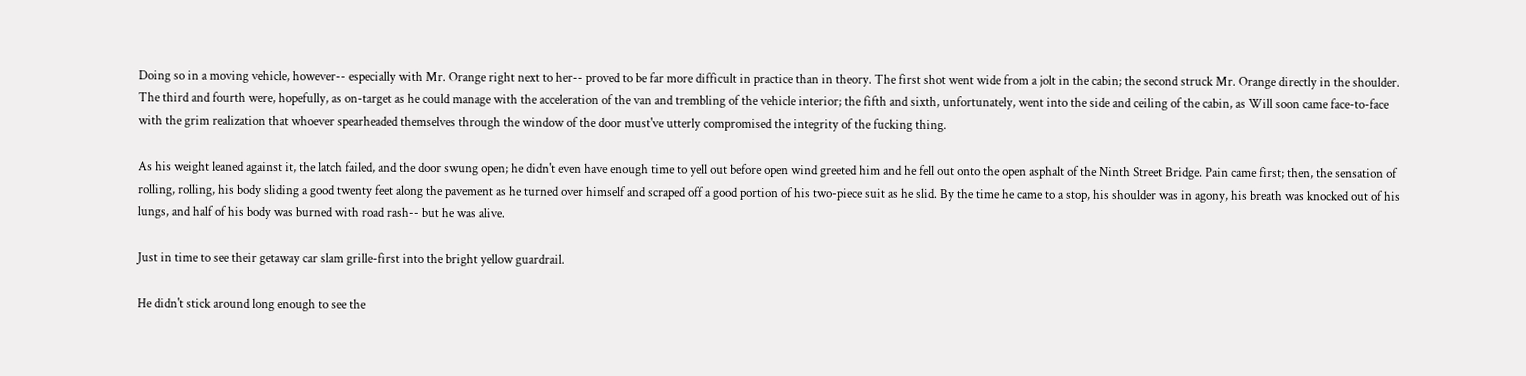Doing so in a moving vehicle, however-- especially with Mr. Orange right next to her-- proved to be far more difficult in practice than in theory. The first shot went wide from a jolt in the cabin; the second struck Mr. Orange directly in the shoulder. The third and fourth were, hopefully, as on-target as he could manage with the acceleration of the van and trembling of the vehicle interior; the fifth and sixth, unfortunately, went into the side and ceiling of the cabin, as Will soon came face-to-face with the grim realization that whoever spearheaded themselves through the window of the door must've utterly compromised the integrity of the fucking thing.

As his weight leaned against it, the latch failed, and the door swung open; he didn't even have enough time to yell out before open wind greeted him and he fell out onto the open asphalt of the Ninth Street Bridge. Pain came first; then, the sensation of rolling, rolling, his body sliding a good twenty feet along the pavement as he turned over himself and scraped off a good portion of his two-piece suit as he slid. By the time he came to a stop, his shoulder was in agony, his breath was knocked out of his lungs, and half of his body was burned with road rash-- but he was alive.

Just in time to see their getaway car slam grille-first into the bright yellow guardrail.

He didn't stick around long enough to see the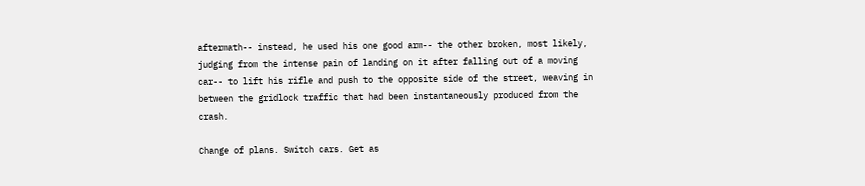aftermath-- instead, he used his one good arm-- the other broken, most likely, judging from the intense pain of landing on it after falling out of a moving car-- to lift his rifle and push to the opposite side of the street, weaving in between the gridlock traffic that had been instantaneously produced from the crash.

Change of plans. Switch cars. Get as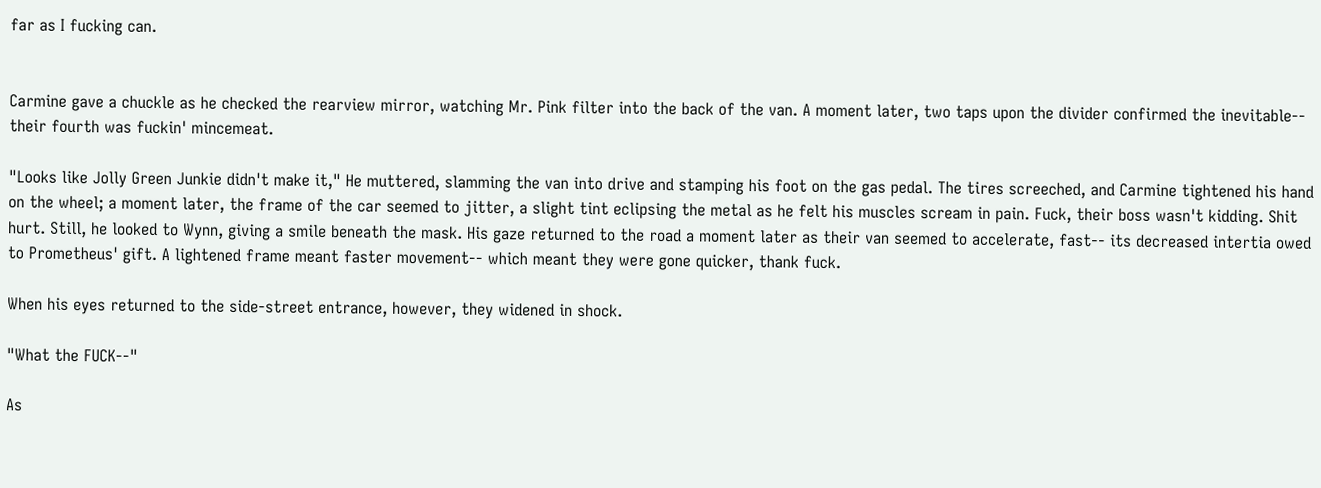far as I fucking can.


Carmine gave a chuckle as he checked the rearview mirror, watching Mr. Pink filter into the back of the van. A moment later, two taps upon the divider confirmed the inevitable-- their fourth was fuckin' mincemeat.

"Looks like Jolly Green Junkie didn't make it," He muttered, slamming the van into drive and stamping his foot on the gas pedal. The tires screeched, and Carmine tightened his hand on the wheel; a moment later, the frame of the car seemed to jitter, a slight tint eclipsing the metal as he felt his muscles scream in pain. Fuck, their boss wasn't kidding. Shit hurt. Still, he looked to Wynn, giving a smile beneath the mask. His gaze returned to the road a moment later as their van seemed to accelerate, fast-- its decreased intertia owed to Prometheus' gift. A lightened frame meant faster movement-- which meant they were gone quicker, thank fuck.

When his eyes returned to the side-street entrance, however, they widened in shock.

"What the FUCK--"

As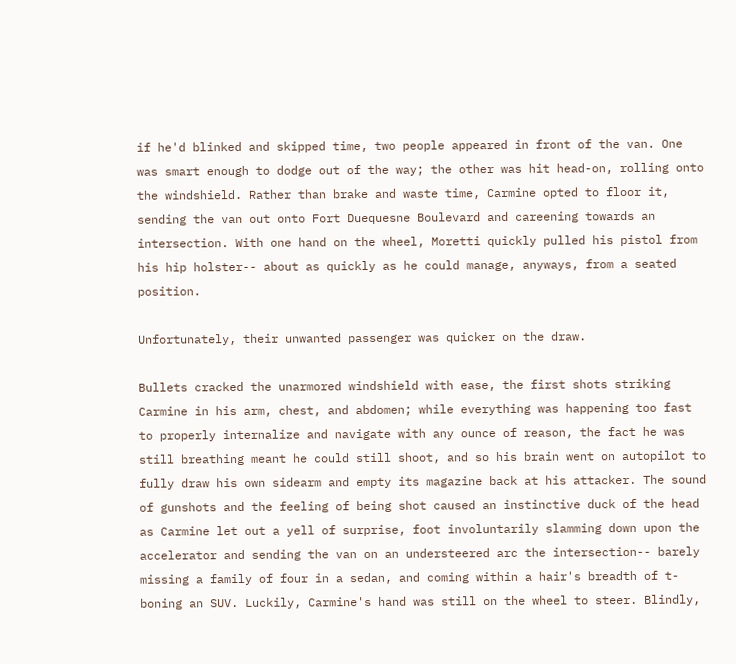if he'd blinked and skipped time, two people appeared in front of the van. One was smart enough to dodge out of the way; the other was hit head-on, rolling onto the windshield. Rather than brake and waste time, Carmine opted to floor it, sending the van out onto Fort Duequesne Boulevard and careening towards an intersection. With one hand on the wheel, Moretti quickly pulled his pistol from his hip holster-- about as quickly as he could manage, anyways, from a seated position.

Unfortunately, their unwanted passenger was quicker on the draw.

Bullets cracked the unarmored windshield with ease, the first shots striking Carmine in his arm, chest, and abdomen; while everything was happening too fast to properly internalize and navigate with any ounce of reason, the fact he was still breathing meant he could still shoot, and so his brain went on autopilot to fully draw his own sidearm and empty its magazine back at his attacker. The sound of gunshots and the feeling of being shot caused an instinctive duck of the head as Carmine let out a yell of surprise, foot involuntarily slamming down upon the accelerator and sending the van on an understeered arc the intersection-- barely missing a family of four in a sedan, and coming within a hair's breadth of t-boning an SUV. Luckily, Carmine's hand was still on the wheel to steer. Blindly,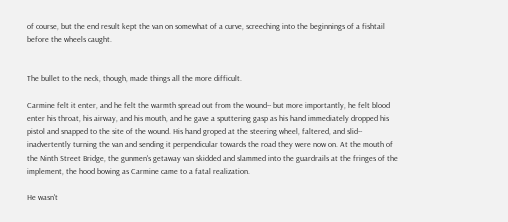of course, but the end result kept the van on somewhat of a curve, screeching into the beginnings of a fishtail before the wheels caught.


The bullet to the neck, though, made things all the more difficult.

Carmine felt it enter, and he felt the warmth spread out from the wound-- but more importantly, he felt blood enter his throat, his airway, and his mouth, and he gave a sputtering gasp as his hand immediately dropped his pistol and snapped to the site of the wound. His hand groped at the steering wheel, faltered, and slid-- inadvertently turning the van and sending it perpendicular towards the road they were now on. At the mouth of the Ninth Street Bridge, the gunmen's getaway van skidded and slammed into the guardrails at the fringes of the implement, the hood bowing as Carmine came to a fatal realization.

He wasn't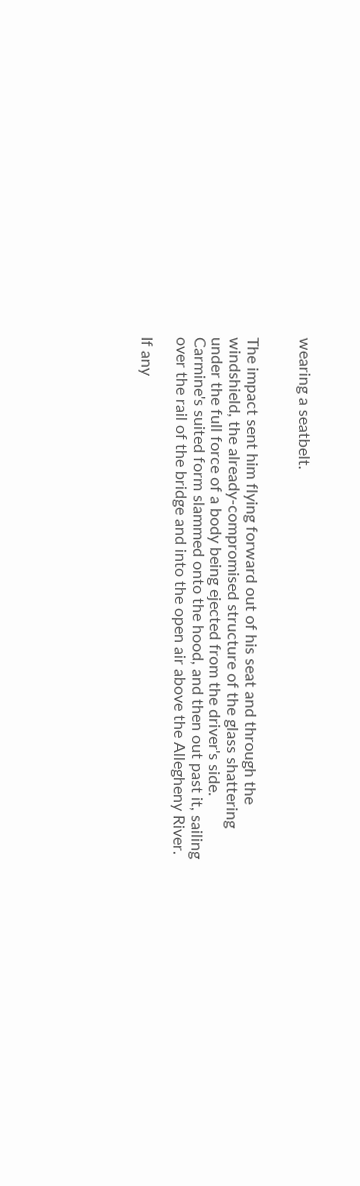wearing a seatbelt.


The impact sent him flying forward out of his seat and through the windshield, the already-compromised structure of the glass shattering under the full force of a body being ejected from the driver's side. Carmine's suited form slammed onto the hood, and then out past it, sailing over the rail of the bridge and into the open air above the Allegheny River.

If any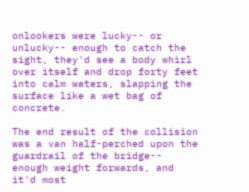onlookers were lucky-- or unlucky-- enough to catch the sight, they'd see a body whirl over itself and drop forty feet into calm waters, slapping the surface like a wet bag of concrete.

The end result of the collision was a van half-perched upon the guardrail of the bridge-- enough weight forwards, and it'd most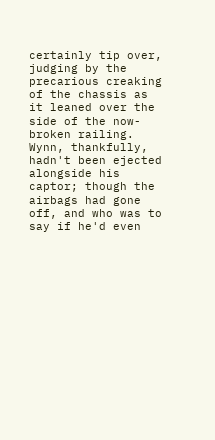certainly tip over, judging by the precarious creaking of the chassis as it leaned over the side of the now-broken railing. Wynn, thankfully, hadn't been ejected alongside his captor; though the airbags had gone off, and who was to say if he'd even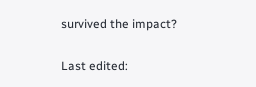survived the impact?

Last edited: